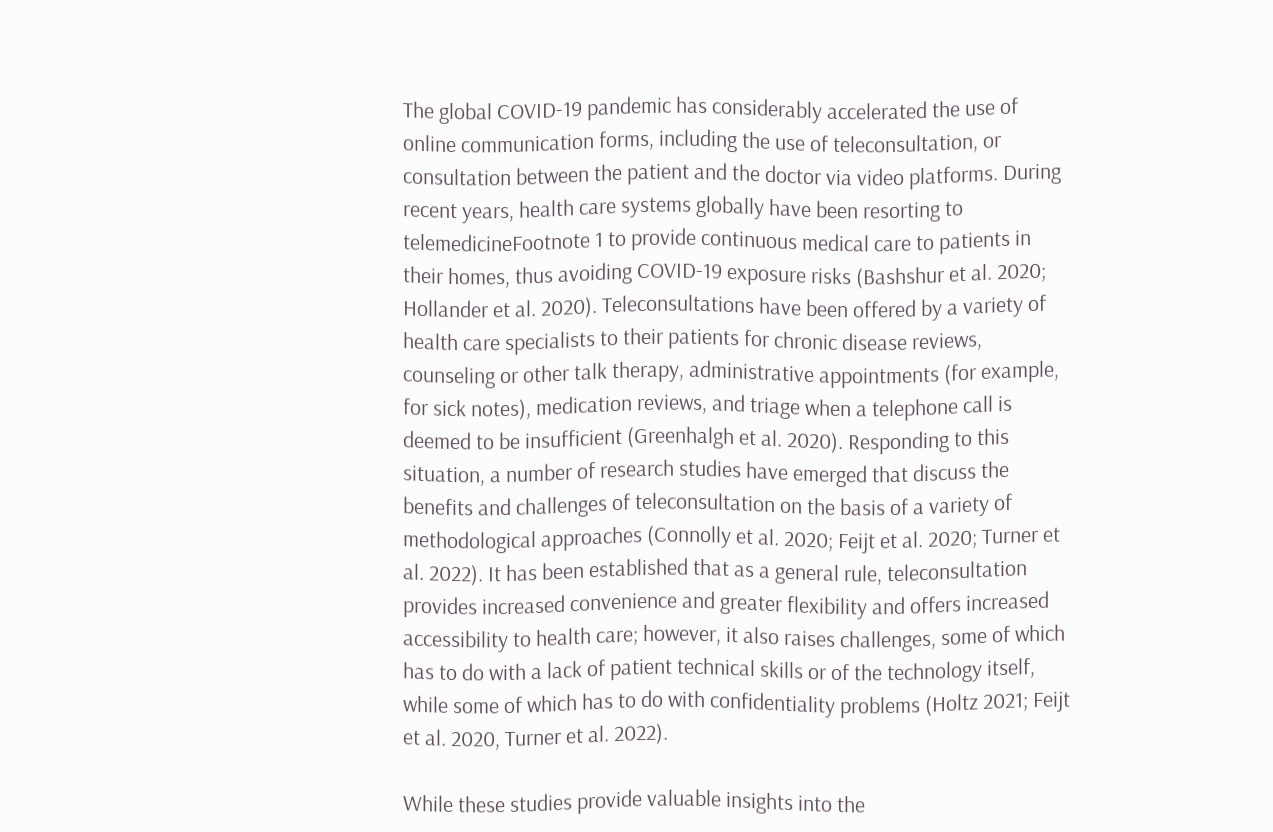The global COVID-19 pandemic has considerably accelerated the use of online communication forms, including the use of teleconsultation, or consultation between the patient and the doctor via video platforms. During recent years, health care systems globally have been resorting to telemedicineFootnote 1 to provide continuous medical care to patients in their homes, thus avoiding COVID-19 exposure risks (Bashshur et al. 2020; Hollander et al. 2020). Teleconsultations have been offered by a variety of health care specialists to their patients for chronic disease reviews, counseling or other talk therapy, administrative appointments (for example, for sick notes), medication reviews, and triage when a telephone call is deemed to be insufficient (Greenhalgh et al. 2020). Responding to this situation, a number of research studies have emerged that discuss the benefits and challenges of teleconsultation on the basis of a variety of methodological approaches (Connolly et al. 2020; Feijt et al. 2020; Turner et al. 2022). It has been established that as a general rule, teleconsultation provides increased convenience and greater flexibility and offers increased accessibility to health care; however, it also raises challenges, some of which has to do with a lack of patient technical skills or of the technology itself, while some of which has to do with confidentiality problems (Holtz 2021; Feijt et al. 2020, Turner et al. 2022).

While these studies provide valuable insights into the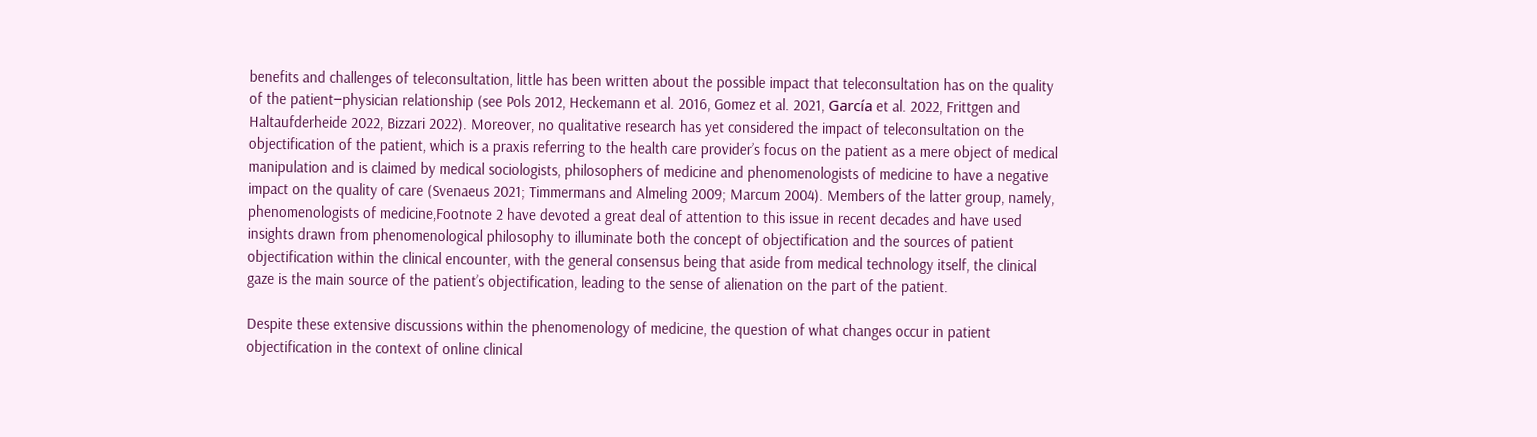benefits and challenges of teleconsultation, little has been written about the possible impact that teleconsultation has on the quality of the patient‒physician relationship (see Pols 2012, Heckemann et al. 2016, Gomez et al. 2021, García et al. 2022, Frittgen and Haltaufderheide 2022, Bizzari 2022). Moreover, no qualitative research has yet considered the impact of teleconsultation on the objectification of the patient, which is a praxis referring to the health care provider’s focus on the patient as a mere object of medical manipulation and is claimed by medical sociologists, philosophers of medicine and phenomenologists of medicine to have a negative impact on the quality of care (Svenaeus 2021; Timmermans and Almeling 2009; Marcum 2004). Members of the latter group, namely, phenomenologists of medicine,Footnote 2 have devoted a great deal of attention to this issue in recent decades and have used insights drawn from phenomenological philosophy to illuminate both the concept of objectification and the sources of patient objectification within the clinical encounter, with the general consensus being that aside from medical technology itself, the clinical gaze is the main source of the patient’s objectification, leading to the sense of alienation on the part of the patient.

Despite these extensive discussions within the phenomenology of medicine, the question of what changes occur in patient objectification in the context of online clinical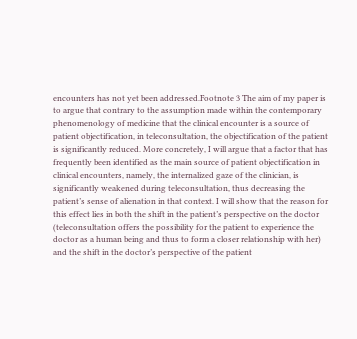encounters has not yet been addressed.Footnote 3 The aim of my paper is to argue that contrary to the assumption made within the contemporary phenomenology of medicine that the clinical encounter is a source of patient objectification, in teleconsultation, the objectification of the patient is significantly reduced. More concretely, I will argue that a factor that has frequently been identified as the main source of patient objectification in clinical encounters, namely, the internalized gaze of the clinician, is significantly weakened during teleconsultation, thus decreasing the patient’s sense of alienation in that context. I will show that the reason for this effect lies in both the shift in the patient’s perspective on the doctor (teleconsultation offers the possibility for the patient to experience the doctor as a human being and thus to form a closer relationship with her) and the shift in the doctor’s perspective of the patient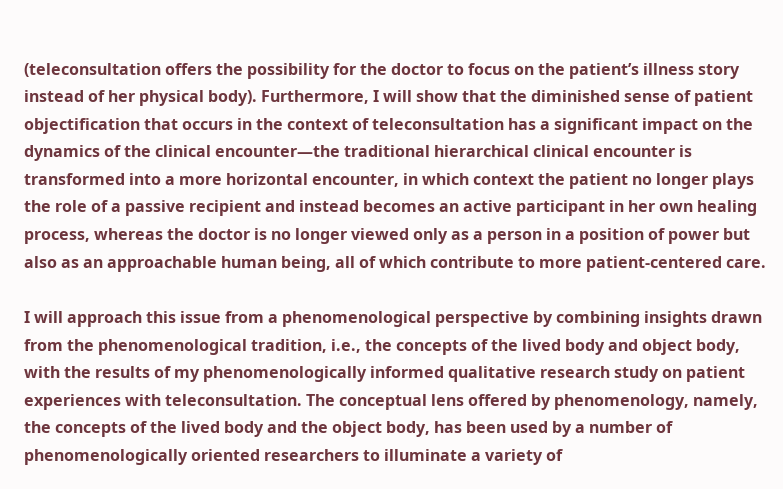(teleconsultation offers the possibility for the doctor to focus on the patient’s illness story instead of her physical body). Furthermore, I will show that the diminished sense of patient objectification that occurs in the context of teleconsultation has a significant impact on the dynamics of the clinical encounter—the traditional hierarchical clinical encounter is transformed into a more horizontal encounter, in which context the patient no longer plays the role of a passive recipient and instead becomes an active participant in her own healing process, whereas the doctor is no longer viewed only as a person in a position of power but also as an approachable human being, all of which contribute to more patient-centered care.

I will approach this issue from a phenomenological perspective by combining insights drawn from the phenomenological tradition, i.e., the concepts of the lived body and object body, with the results of my phenomenologically informed qualitative research study on patient experiences with teleconsultation. The conceptual lens offered by phenomenology, namely, the concepts of the lived body and the object body, has been used by a number of phenomenologically oriented researchers to illuminate a variety of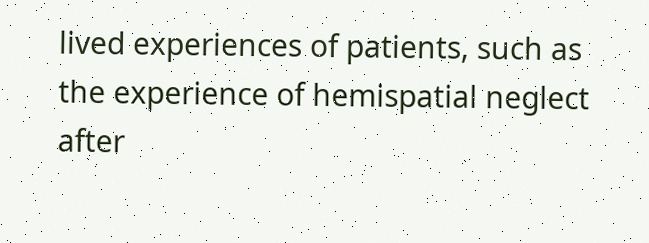lived experiences of patients, such as the experience of hemispatial neglect after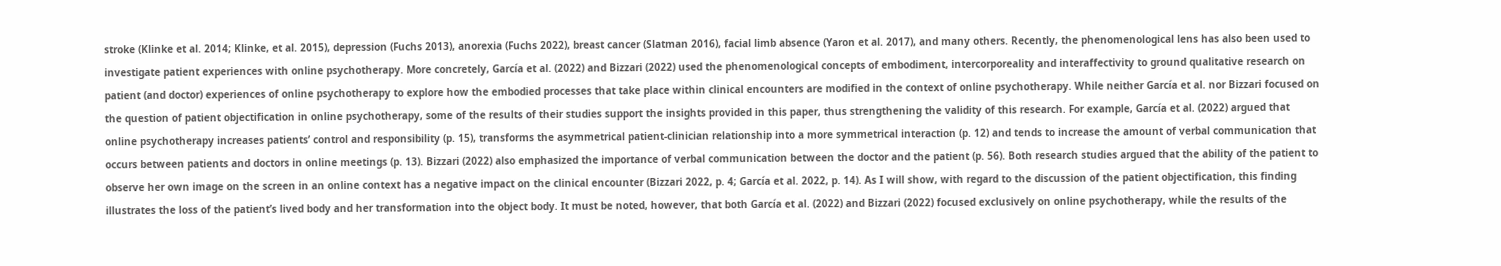stroke (Klinke et al. 2014; Klinke, et al. 2015), depression (Fuchs 2013), anorexia (Fuchs 2022), breast cancer (Slatman 2016), facial limb absence (Yaron et al. 2017), and many others. Recently, the phenomenological lens has also been used to investigate patient experiences with online psychotherapy. More concretely, García et al. (2022) and Bizzari (2022) used the phenomenological concepts of embodiment, intercorporeality and interaffectivity to ground qualitative research on patient (and doctor) experiences of online psychotherapy to explore how the embodied processes that take place within clinical encounters are modified in the context of online psychotherapy. While neither García et al. nor Bizzari focused on the question of patient objectification in online psychotherapy, some of the results of their studies support the insights provided in this paper, thus strengthening the validity of this research. For example, García et al. (2022) argued that online psychotherapy increases patients’ control and responsibility (p. 15), transforms the asymmetrical patient-clinician relationship into a more symmetrical interaction (p. 12) and tends to increase the amount of verbal communication that occurs between patients and doctors in online meetings (p. 13). Bizzari (2022) also emphasized the importance of verbal communication between the doctor and the patient (p. 56). Both research studies argued that the ability of the patient to observe her own image on the screen in an online context has a negative impact on the clinical encounter (Bizzari 2022, p. 4; García et al. 2022, p. 14). As I will show, with regard to the discussion of the patient objectification, this finding illustrates the loss of the patient’s lived body and her transformation into the object body. It must be noted, however, that both García et al. (2022) and Bizzari (2022) focused exclusively on online psychotherapy, while the results of the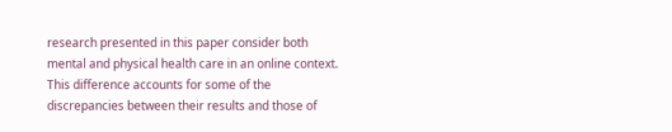research presented in this paper consider both mental and physical health care in an online context. This difference accounts for some of the discrepancies between their results and those of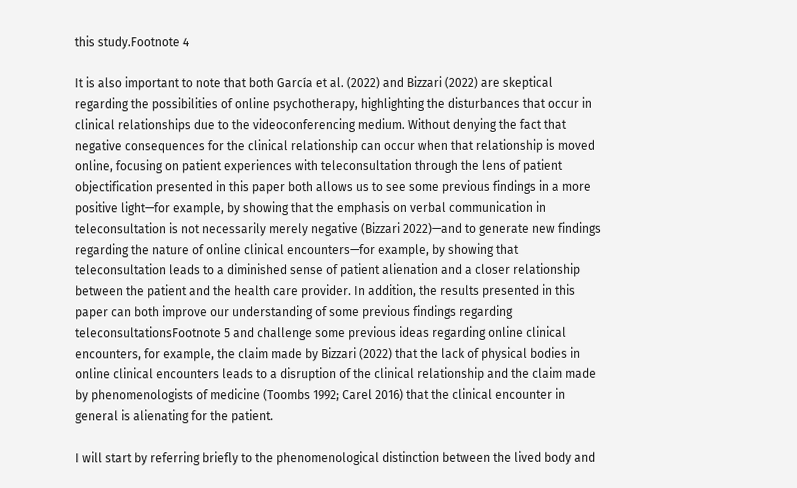this study.Footnote 4

It is also important to note that both García et al. (2022) and Bizzari (2022) are skeptical regarding the possibilities of online psychotherapy, highlighting the disturbances that occur in clinical relationships due to the videoconferencing medium. Without denying the fact that negative consequences for the clinical relationship can occur when that relationship is moved online, focusing on patient experiences with teleconsultation through the lens of patient objectification presented in this paper both allows us to see some previous findings in a more positive light—for example, by showing that the emphasis on verbal communication in teleconsultation is not necessarily merely negative (Bizzari 2022)—and to generate new findings regarding the nature of online clinical encounters—for example, by showing that teleconsultation leads to a diminished sense of patient alienation and a closer relationship between the patient and the health care provider. In addition, the results presented in this paper can both improve our understanding of some previous findings regarding teleconsultationsFootnote 5 and challenge some previous ideas regarding online clinical encounters, for example, the claim made by Bizzari (2022) that the lack of physical bodies in online clinical encounters leads to a disruption of the clinical relationship and the claim made by phenomenologists of medicine (Toombs 1992; Carel 2016) that the clinical encounter in general is alienating for the patient.

I will start by referring briefly to the phenomenological distinction between the lived body and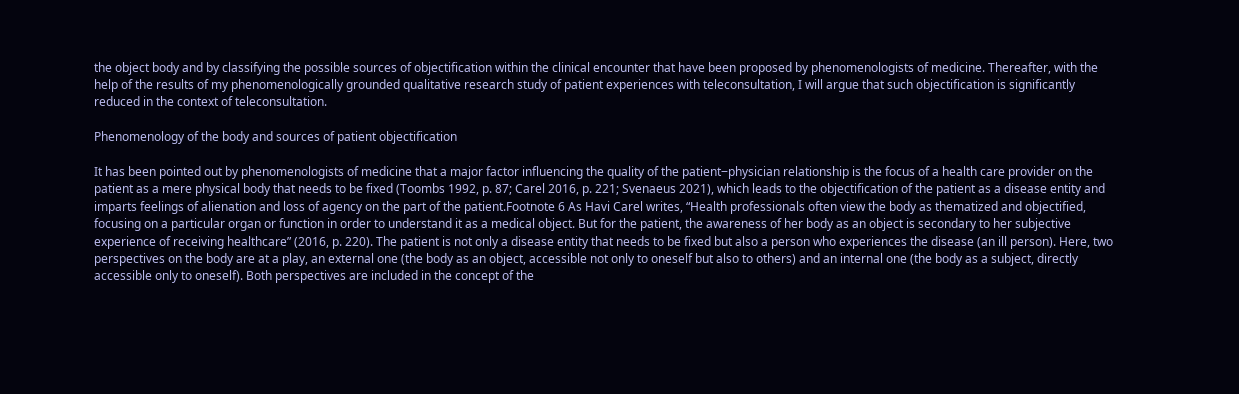the object body and by classifying the possible sources of objectification within the clinical encounter that have been proposed by phenomenologists of medicine. Thereafter, with the help of the results of my phenomenologically grounded qualitative research study of patient experiences with teleconsultation, I will argue that such objectification is significantly reduced in the context of teleconsultation.

Phenomenology of the body and sources of patient objectification

It has been pointed out by phenomenologists of medicine that a major factor influencing the quality of the patient‒physician relationship is the focus of a health care provider on the patient as a mere physical body that needs to be fixed (Toombs 1992, p. 87; Carel 2016, p. 221; Svenaeus 2021), which leads to the objectification of the patient as a disease entity and imparts feelings of alienation and loss of agency on the part of the patient.Footnote 6 As Havi Carel writes, “Health professionals often view the body as thematized and objectified, focusing on a particular organ or function in order to understand it as a medical object. But for the patient, the awareness of her body as an object is secondary to her subjective experience of receiving healthcare” (2016, p. 220). The patient is not only a disease entity that needs to be fixed but also a person who experiences the disease (an ill person). Here, two perspectives on the body are at a play, an external one (the body as an object, accessible not only to oneself but also to others) and an internal one (the body as a subject, directly accessible only to oneself). Both perspectives are included in the concept of the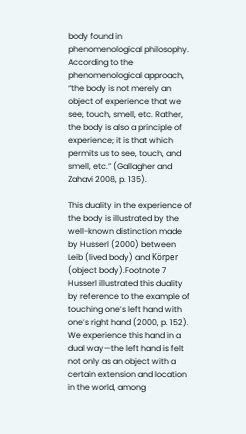body found in phenomenological philosophy. According to the phenomenological approach, “the body is not merely an object of experience that we see, touch, smell, etc. Rather, the body is also a principle of experience; it is that which permits us to see, touch, and smell, etc.” (Gallagher and Zahavi 2008, p. 135).

This duality in the experience of the body is illustrated by the well-known distinction made by Husserl (2000) between Leib (lived body) and Körper (object body).Footnote 7 Husserl illustrated this duality by reference to the example of touching one’s left hand with one’s right hand (2000, p. 152). We experience this hand in a dual way—the left hand is felt not only as an object with a certain extension and location in the world, among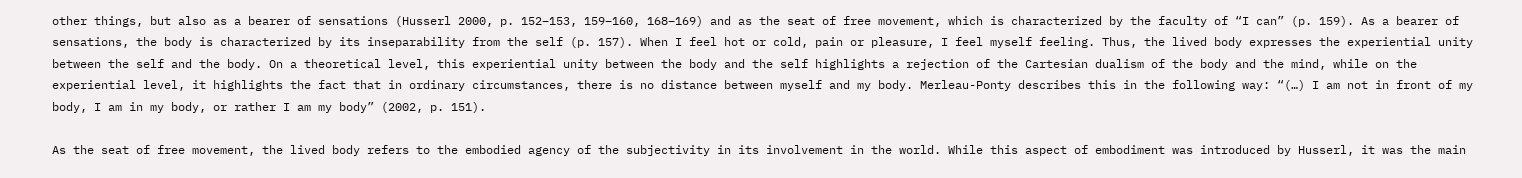other things, but also as a bearer of sensations (Husserl 2000, p. 152–153, 159–160, 168–169) and as the seat of free movement, which is characterized by the faculty of “I can” (p. 159). As a bearer of sensations, the body is characterized by its inseparability from the self (p. 157). When I feel hot or cold, pain or pleasure, I feel myself feeling. Thus, the lived body expresses the experiential unity between the self and the body. On a theoretical level, this experiential unity between the body and the self highlights a rejection of the Cartesian dualism of the body and the mind, while on the experiential level, it highlights the fact that in ordinary circumstances, there is no distance between myself and my body. Merleau-Ponty describes this in the following way: “(…) I am not in front of my body, I am in my body, or rather I am my body” (2002, p. 151).

As the seat of free movement, the lived body refers to the embodied agency of the subjectivity in its involvement in the world. While this aspect of embodiment was introduced by Husserl, it was the main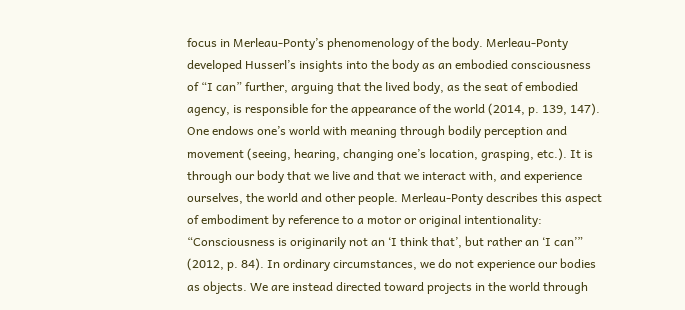focus in Merleau-Ponty’s phenomenology of the body. Merleau-Ponty developed Husserl’s insights into the body as an embodied consciousness of “I can” further, arguing that the lived body, as the seat of embodied agency, is responsible for the appearance of the world (2014, p. 139, 147). One endows one’s world with meaning through bodily perception and movement (seeing, hearing, changing one’s location, grasping, etc.). It is through our body that we live and that we interact with, and experience ourselves, the world and other people. Merleau-Ponty describes this aspect of embodiment by reference to a motor or original intentionality: “Consciousness is originarily not an ‘I think that’, but rather an ‘I can’” (2012, p. 84). In ordinary circumstances, we do not experience our bodies as objects. We are instead directed toward projects in the world through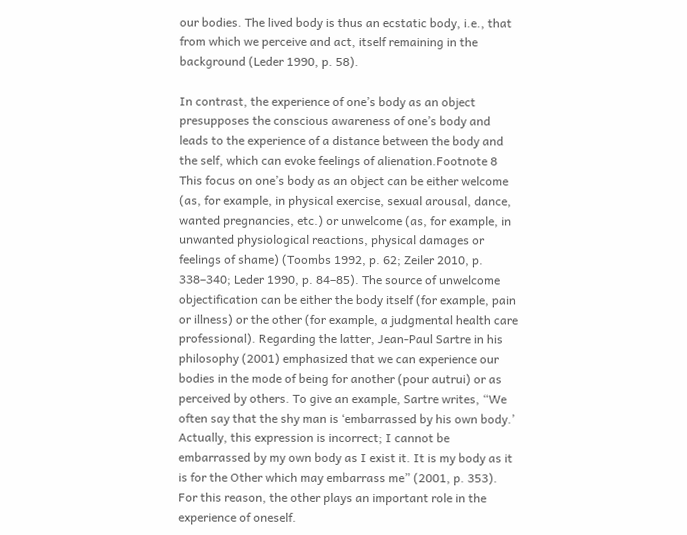our bodies. The lived body is thus an ecstatic body, i.e., that from which we perceive and act, itself remaining in the background (Leder 1990, p. 58).

In contrast, the experience of one’s body as an object presupposes the conscious awareness of one’s body and leads to the experience of a distance between the body and the self, which can evoke feelings of alienation.Footnote 8 This focus on one’s body as an object can be either welcome (as, for example, in physical exercise, sexual arousal, dance, wanted pregnancies, etc.) or unwelcome (as, for example, in unwanted physiological reactions, physical damages or feelings of shame) (Toombs 1992, p. 62; Zeiler 2010, p. 338–340; Leder 1990, p. 84–85). The source of unwelcome objectification can be either the body itself (for example, pain or illness) or the other (for example, a judgmental health care professional). Regarding the latter, Jean-Paul Sartre in his philosophy (2001) emphasized that we can experience our bodies in the mode of being for another (pour autrui) or as perceived by others. To give an example, Sartre writes, “We often say that the shy man is ‘embarrassed by his own body.’ Actually, this expression is incorrect; I cannot be embarrassed by my own body as I exist it. It is my body as it is for the Other which may embarrass me” (2001, p. 353). For this reason, the other plays an important role in the experience of oneself.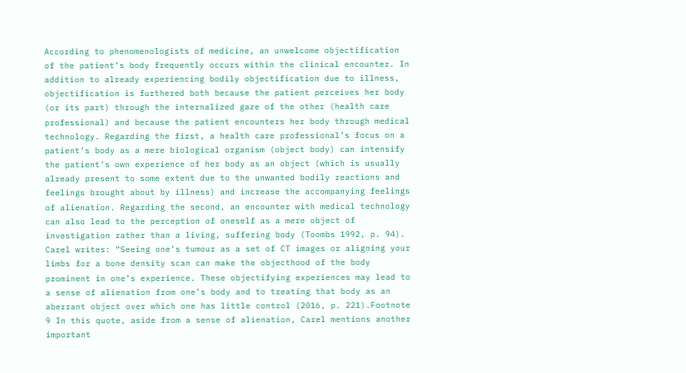According to phenomenologists of medicine, an unwelcome objectification of the patient’s body frequently occurs within the clinical encounter. In addition to already experiencing bodily objectification due to illness, objectification is furthered both because the patient perceives her body (or its part) through the internalized gaze of the other (health care professional) and because the patient encounters her body through medical technology. Regarding the first, a health care professional’s focus on a patient’s body as a mere biological organism (object body) can intensify the patient’s own experience of her body as an object (which is usually already present to some extent due to the unwanted bodily reactions and feelings brought about by illness) and increase the accompanying feelings of alienation. Regarding the second, an encounter with medical technology can also lead to the perception of oneself as a mere object of investigation rather than a living, suffering body (Toombs 1992, p. 94). Carel writes: “Seeing one’s tumour as a set of CT images or aligning your limbs for a bone density scan can make the objecthood of the body prominent in one’s experience. These objectifying experiences may lead to a sense of alienation from one’s body and to treating that body as an aberrant object over which one has little control (2016, p. 221).Footnote 9 In this quote, aside from a sense of alienation, Carel mentions another important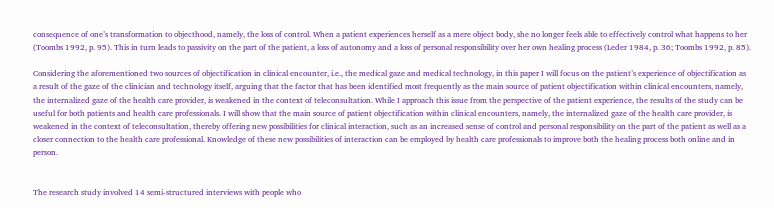consequence of one’s transformation to objecthood, namely, the loss of control. When a patient experiences herself as a mere object body, she no longer feels able to effectively control what happens to her (Toombs 1992, p. 95). This in turn leads to passivity on the part of the patient, a loss of autonomy and a loss of personal responsibility over her own healing process (Leder 1984, p. 36; Toombs 1992, p. 85).

Considering the aforementioned two sources of objectification in clinical encounter, i.e., the medical gaze and medical technology, in this paper I will focus on the patient’s experience of objectification as a result of the gaze of the clinician and technology itself, arguing that the factor that has been identified most frequently as the main source of patient objectification within clinical encounters, namely, the internalized gaze of the health care provider, is weakened in the context of teleconsultation. While I approach this issue from the perspective of the patient experience, the results of the study can be useful for both patients and health care professionals. I will show that the main source of patient objectification within clinical encounters, namely, the internalized gaze of the health care provider, is weakened in the context of teleconsultation, thereby offering new possibilities for clinical interaction, such as an increased sense of control and personal responsibility on the part of the patient as well as a closer connection to the health care professional. Knowledge of these new possibilities of interaction can be employed by health care professionals to improve both the healing process both online and in person.


The research study involved 14 semi-structured interviews with people who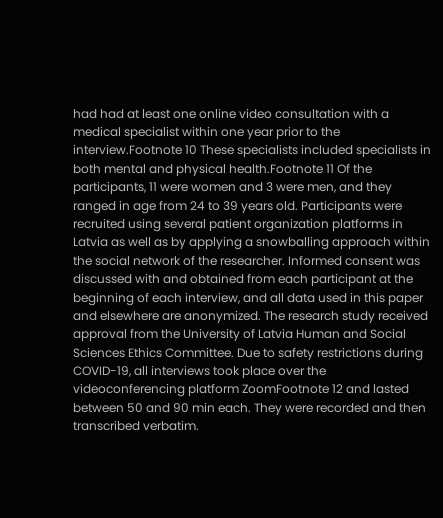had had at least one online video consultation with a medical specialist within one year prior to the interview.Footnote 10 These specialists included specialists in both mental and physical health.Footnote 11 Of the participants, 11 were women and 3 were men, and they ranged in age from 24 to 39 years old. Participants were recruited using several patient organization platforms in Latvia as well as by applying a snowballing approach within the social network of the researcher. Informed consent was discussed with and obtained from each participant at the beginning of each interview, and all data used in this paper and elsewhere are anonymized. The research study received approval from the University of Latvia Human and Social Sciences Ethics Committee. Due to safety restrictions during COVID-19, all interviews took place over the videoconferencing platform ZoomFootnote 12 and lasted between 50 and 90 min each. They were recorded and then transcribed verbatim.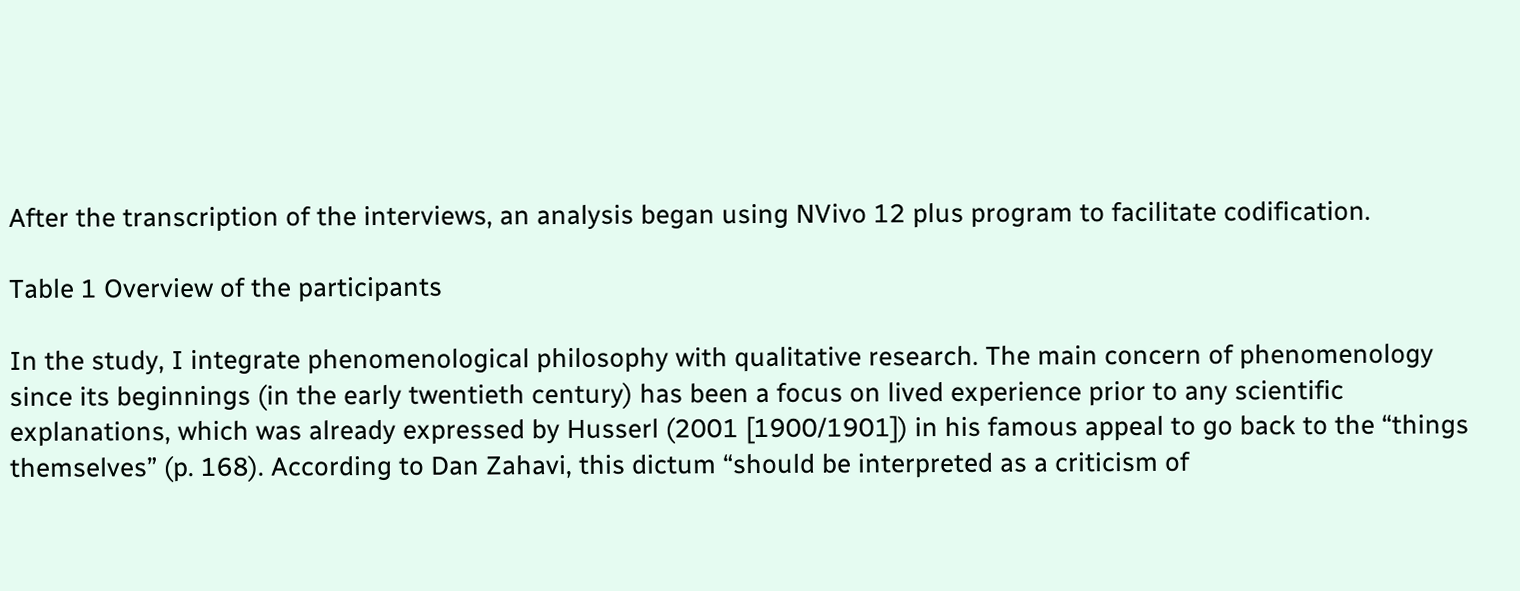After the transcription of the interviews, an analysis began using NVivo 12 plus program to facilitate codification.

Table 1 Overview of the participants

In the study, I integrate phenomenological philosophy with qualitative research. The main concern of phenomenology since its beginnings (in the early twentieth century) has been a focus on lived experience prior to any scientific explanations, which was already expressed by Husserl (2001 [1900/1901]) in his famous appeal to go back to the “things themselves” (p. 168). According to Dan Zahavi, this dictum “should be interpreted as a criticism of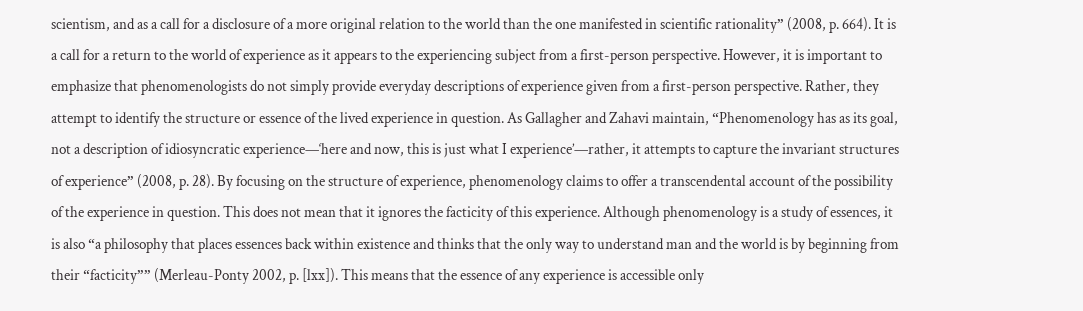scientism, and as a call for a disclosure of a more original relation to the world than the one manifested in scientific rationality” (2008, p. 664). It is a call for a return to the world of experience as it appears to the experiencing subject from a first-person perspective. However, it is important to emphasize that phenomenologists do not simply provide everyday descriptions of experience given from a first-person perspective. Rather, they attempt to identify the structure or essence of the lived experience in question. As Gallagher and Zahavi maintain, “Phenomenology has as its goal, not a description of idiosyncratic experience—‘here and now, this is just what I experience’—rather, it attempts to capture the invariant structures of experience” (2008, p. 28). By focusing on the structure of experience, phenomenology claims to offer a transcendental account of the possibility of the experience in question. This does not mean that it ignores the facticity of this experience. Although phenomenology is a study of essences, it is also “a philosophy that places essences back within existence and thinks that the only way to understand man and the world is by beginning from their “facticity”” (Merleau-Ponty 2002, p. [lxx]). This means that the essence of any experience is accessible only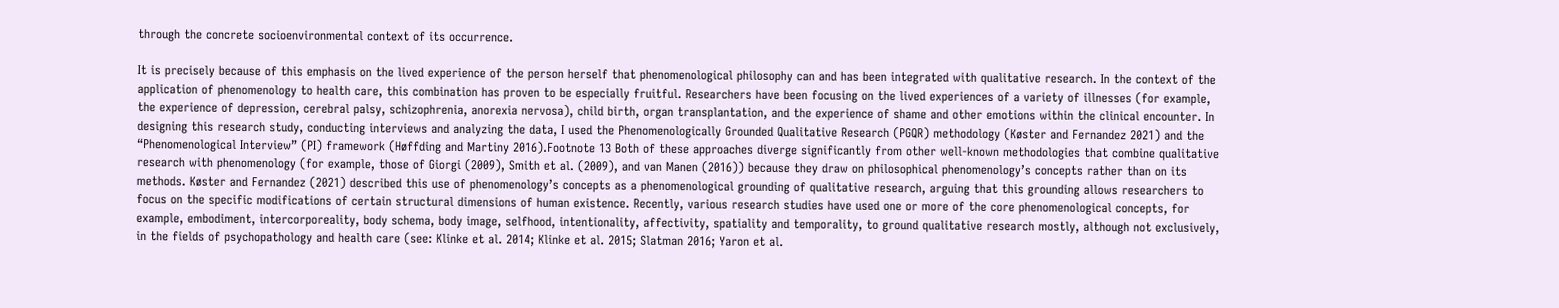through the concrete socioenvironmental context of its occurrence.

It is precisely because of this emphasis on the lived experience of the person herself that phenomenological philosophy can and has been integrated with qualitative research. In the context of the application of phenomenology to health care, this combination has proven to be especially fruitful. Researchers have been focusing on the lived experiences of a variety of illnesses (for example, the experience of depression, cerebral palsy, schizophrenia, anorexia nervosa), child birth, organ transplantation, and the experience of shame and other emotions within the clinical encounter. In designing this research study, conducting interviews and analyzing the data, I used the Phenomenologically Grounded Qualitative Research (PGQR) methodology (Køster and Fernandez 2021) and the “Phenomenological Interview” (PI) framework (Høffding and Martiny 2016).Footnote 13 Both of these approaches diverge significantly from other well-known methodologies that combine qualitative research with phenomenology (for example, those of Giorgi (2009), Smith et al. (2009), and van Manen (2016)) because they draw on philosophical phenomenology’s concepts rather than on its methods. Køster and Fernandez (2021) described this use of phenomenology’s concepts as a phenomenological grounding of qualitative research, arguing that this grounding allows researchers to focus on the specific modifications of certain structural dimensions of human existence. Recently, various research studies have used one or more of the core phenomenological concepts, for example, embodiment, intercorporeality, body schema, body image, selfhood, intentionality, affectivity, spatiality and temporality, to ground qualitative research mostly, although not exclusively, in the fields of psychopathology and health care (see: Klinke et al. 2014; Klinke et al. 2015; Slatman 2016; Yaron et al.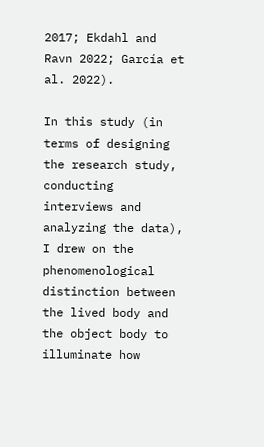2017; Ekdahl and Ravn 2022; García et al. 2022).

In this study (in terms of designing the research study, conducting interviews and analyzing the data), I drew on the phenomenological distinction between the lived body and the object body to illuminate how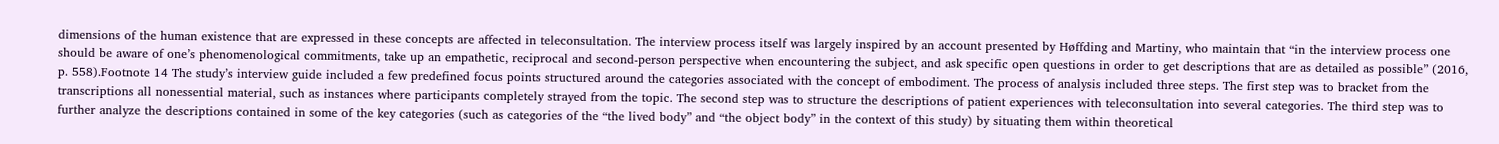dimensions of the human existence that are expressed in these concepts are affected in teleconsultation. The interview process itself was largely inspired by an account presented by Høffding and Martiny, who maintain that “in the interview process one should be aware of one’s phenomenological commitments, take up an empathetic, reciprocal and second-person perspective when encountering the subject, and ask specific open questions in order to get descriptions that are as detailed as possible” (2016, p. 558).Footnote 14 The study’s interview guide included a few predefined focus points structured around the categories associated with the concept of embodiment. The process of analysis included three steps. The first step was to bracket from the transcriptions all nonessential material, such as instances where participants completely strayed from the topic. The second step was to structure the descriptions of patient experiences with teleconsultation into several categories. The third step was to further analyze the descriptions contained in some of the key categories (such as categories of the “the lived body” and “the object body” in the context of this study) by situating them within theoretical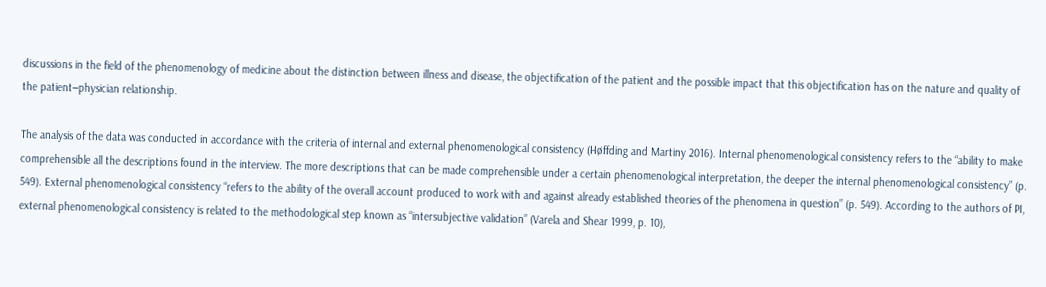discussions in the field of the phenomenology of medicine about the distinction between illness and disease, the objectification of the patient and the possible impact that this objectification has on the nature and quality of the patient‒physician relationship.

The analysis of the data was conducted in accordance with the criteria of internal and external phenomenological consistency (Høffding and Martiny 2016). Internal phenomenological consistency refers to the “ability to make comprehensible all the descriptions found in the interview. The more descriptions that can be made comprehensible under a certain phenomenological interpretation, the deeper the internal phenomenological consistency” (p. 549). External phenomenological consistency “refers to the ability of the overall account produced to work with and against already established theories of the phenomena in question” (p. 549). According to the authors of PI, external phenomenological consistency is related to the methodological step known as “intersubjective validation” (Varela and Shear 1999, p. 10),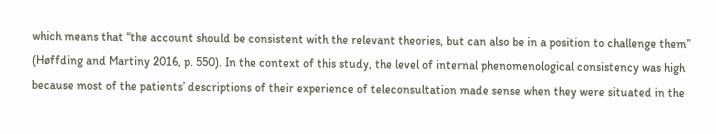which means that “the account should be consistent with the relevant theories, but can also be in a position to challenge them” (Høffding and Martiny 2016, p. 550). In the context of this study, the level of internal phenomenological consistency was high because most of the patients’ descriptions of their experience of teleconsultation made sense when they were situated in the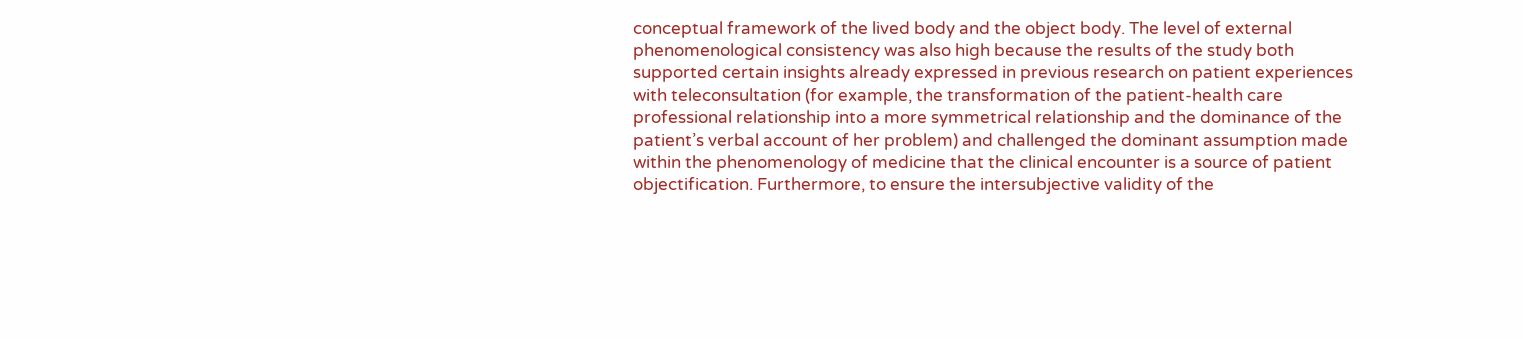conceptual framework of the lived body and the object body. The level of external phenomenological consistency was also high because the results of the study both supported certain insights already expressed in previous research on patient experiences with teleconsultation (for example, the transformation of the patient-health care professional relationship into a more symmetrical relationship and the dominance of the patient’s verbal account of her problem) and challenged the dominant assumption made within the phenomenology of medicine that the clinical encounter is a source of patient objectification. Furthermore, to ensure the intersubjective validity of the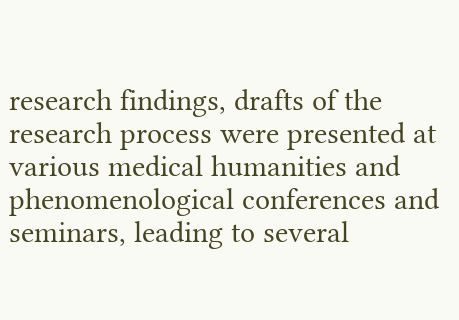research findings, drafts of the research process were presented at various medical humanities and phenomenological conferences and seminars, leading to several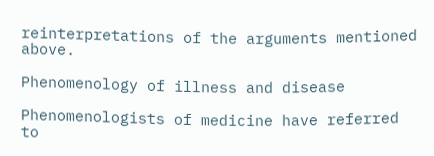reinterpretations of the arguments mentioned above.

Phenomenology of illness and disease

Phenomenologists of medicine have referred to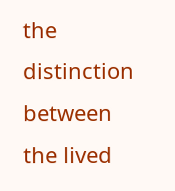the distinction between the lived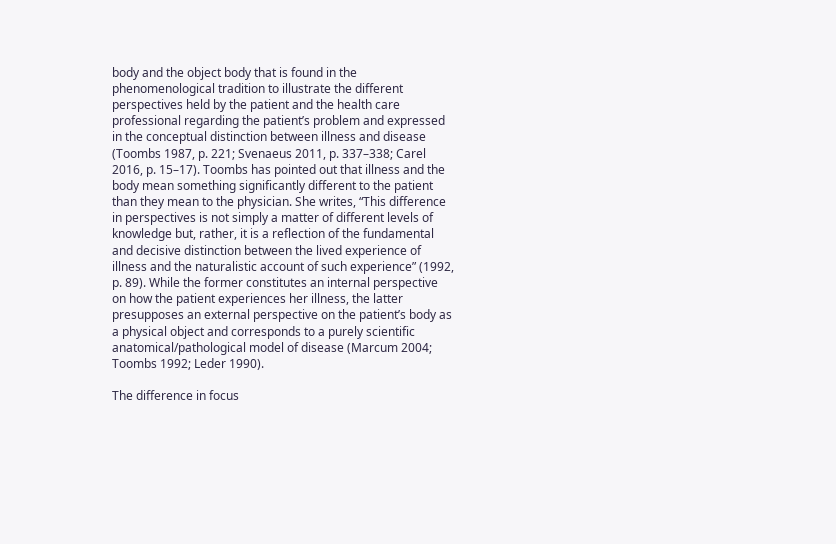body and the object body that is found in the phenomenological tradition to illustrate the different perspectives held by the patient and the health care professional regarding the patient’s problem and expressed in the conceptual distinction between illness and disease (Toombs 1987, p. 221; Svenaeus 2011, p. 337–338; Carel 2016, p. 15–17). Toombs has pointed out that illness and the body mean something significantly different to the patient than they mean to the physician. She writes, “This difference in perspectives is not simply a matter of different levels of knowledge but, rather, it is a reflection of the fundamental and decisive distinction between the lived experience of illness and the naturalistic account of such experience” (1992, p. 89). While the former constitutes an internal perspective on how the patient experiences her illness, the latter presupposes an external perspective on the patient’s body as a physical object and corresponds to a purely scientific anatomical/pathological model of disease (Marcum 2004; Toombs 1992; Leder 1990).

The difference in focus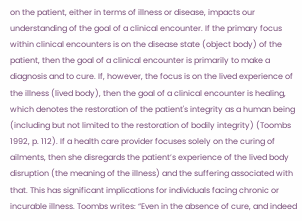on the patient, either in terms of illness or disease, impacts our understanding of the goal of a clinical encounter. If the primary focus within clinical encounters is on the disease state (object body) of the patient, then the goal of a clinical encounter is primarily to make a diagnosis and to cure. If, however, the focus is on the lived experience of the illness (lived body), then the goal of a clinical encounter is healing, which denotes the restoration of the patient's integrity as a human being (including but not limited to the restoration of bodily integrity) (Toombs 1992, p. 112). If a health care provider focuses solely on the curing of ailments, then she disregards the patient’s experience of the lived body disruption (the meaning of the illness) and the suffering associated with that. This has significant implications for individuals facing chronic or incurable illness. Toombs writes: “Even in the absence of cure, and indeed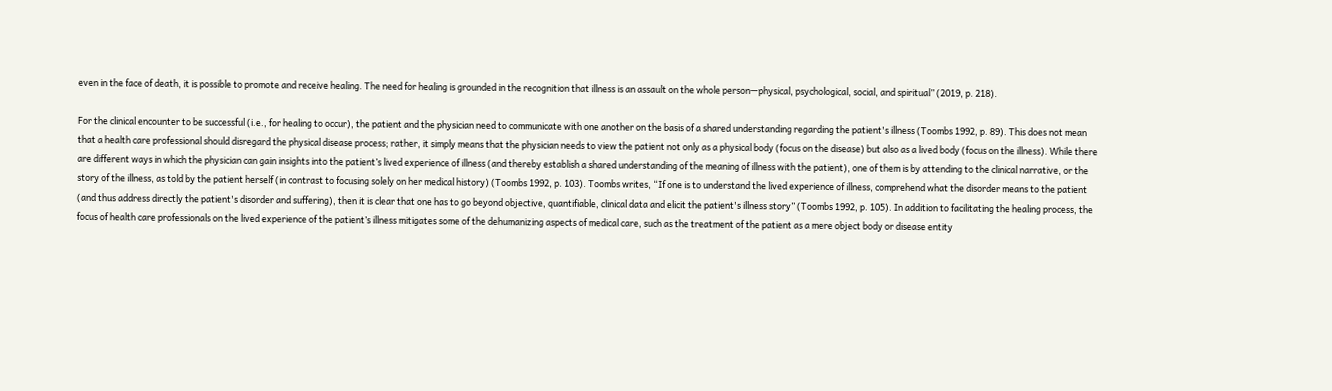even in the face of death, it is possible to promote and receive healing. The need for healing is grounded in the recognition that illness is an assault on the whole person—physical, psychological, social, and spiritual” (2019, p. 218).

For the clinical encounter to be successful (i.e., for healing to occur), the patient and the physician need to communicate with one another on the basis of a shared understanding regarding the patient's illness (Toombs 1992, p. 89). This does not mean that a health care professional should disregard the physical disease process; rather, it simply means that the physician needs to view the patient not only as a physical body (focus on the disease) but also as a lived body (focus on the illness). While there are different ways in which the physician can gain insights into the patient’s lived experience of illness (and thereby establish a shared understanding of the meaning of illness with the patient), one of them is by attending to the clinical narrative, or the story of the illness, as told by the patient herself (in contrast to focusing solely on her medical history) (Toombs 1992, p. 103). Toombs writes, “If one is to understand the lived experience of illness, comprehend what the disorder means to the patient (and thus address directly the patient's disorder and suffering), then it is clear that one has to go beyond objective, quantifiable, clinical data and elicit the patient's illness story” (Toombs 1992, p. 105). In addition to facilitating the healing process, the focus of health care professionals on the lived experience of the patient’s illness mitigates some of the dehumanizing aspects of medical care, such as the treatment of the patient as a mere object body or disease entity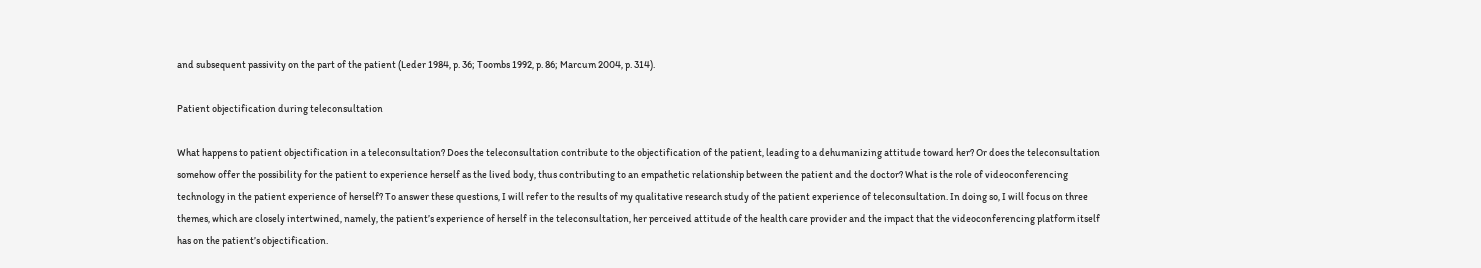and subsequent passivity on the part of the patient (Leder 1984, p. 36; Toombs 1992, p. 86; Marcum 2004, p. 314).

Patient objectification during teleconsultation

What happens to patient objectification in a teleconsultation? Does the teleconsultation contribute to the objectification of the patient, leading to a dehumanizing attitude toward her? Or does the teleconsultation somehow offer the possibility for the patient to experience herself as the lived body, thus contributing to an empathetic relationship between the patient and the doctor? What is the role of videoconferencing technology in the patient experience of herself? To answer these questions, I will refer to the results of my qualitative research study of the patient experience of teleconsultation. In doing so, I will focus on three themes, which are closely intertwined, namely, the patient’s experience of herself in the teleconsultation, her perceived attitude of the health care provider and the impact that the videoconferencing platform itself has on the patient’s objectification.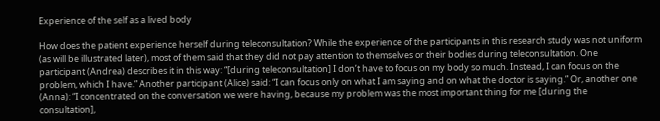Experience of the self as a lived body

How does the patient experience herself during teleconsultation? While the experience of the participants in this research study was not uniform (as will be illustrated later), most of them said that they did not pay attention to themselves or their bodies during teleconsultation. One participant (Andrea) describes it in this way: “[during teleconsultation] I don’t have to focus on my body so much. Instead, I can focus on the problem, which I have.” Another participant (Alice) said: “I can focus only on what I am saying and on what the doctor is saying.” Or, another one (Anna): “I concentrated on the conversation we were having, because my problem was the most important thing for me [during the consultation],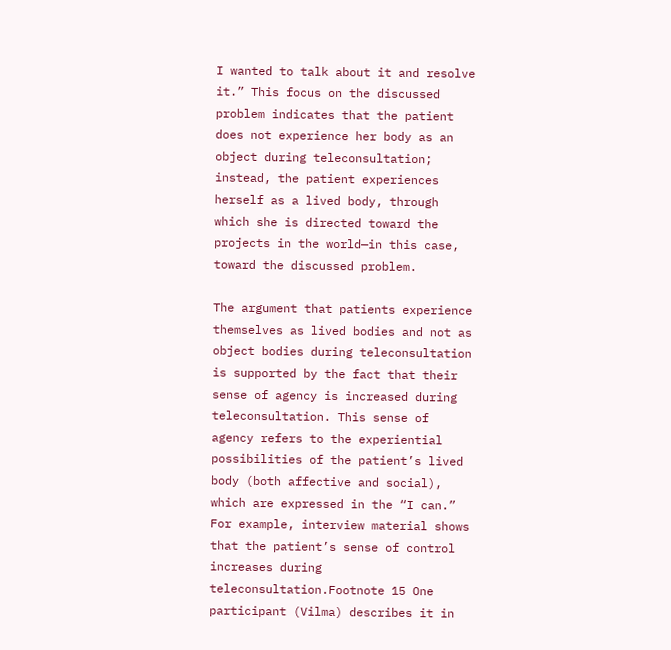I wanted to talk about it and resolve it.” This focus on the discussed problem indicates that the patient does not experience her body as an object during teleconsultation; instead, the patient experiences herself as a lived body, through which she is directed toward the projects in the world—in this case, toward the discussed problem.

The argument that patients experience themselves as lived bodies and not as object bodies during teleconsultation is supported by the fact that their sense of agency is increased during teleconsultation. This sense of agency refers to the experiential possibilities of the patient’s lived body (both affective and social), which are expressed in the “I can.” For example, interview material shows that the patient’s sense of control increases during teleconsultation.Footnote 15 One participant (Vilma) describes it in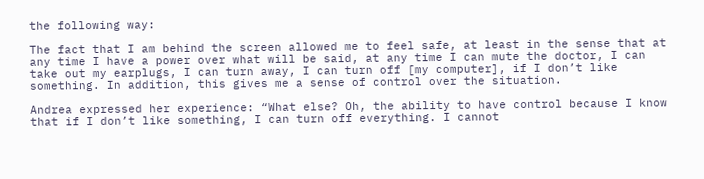the following way:

The fact that I am behind the screen allowed me to feel safe, at least in the sense that at any time I have a power over what will be said, at any time I can mute the doctor, I can take out my earplugs, I can turn away, I can turn off [my computer], if I don’t like something. In addition, this gives me a sense of control over the situation.

Andrea expressed her experience: “What else? Oh, the ability to have control because I know that if I don’t like something, I can turn off everything. I cannot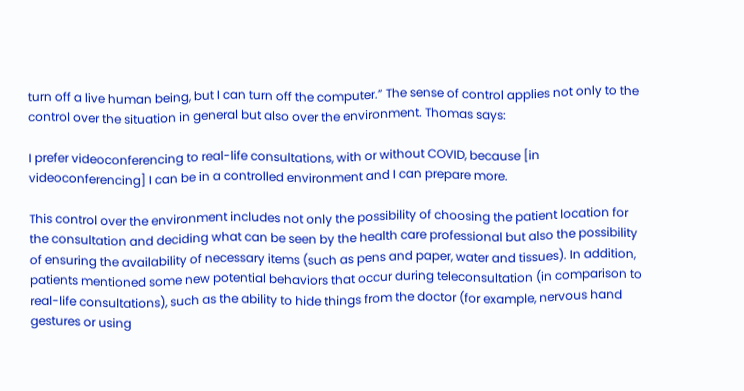turn off a live human being, but I can turn off the computer.” The sense of control applies not only to the control over the situation in general but also over the environment. Thomas says:

I prefer videoconferencing to real-life consultations, with or without COVID, because [in videoconferencing] I can be in a controlled environment and I can prepare more.

This control over the environment includes not only the possibility of choosing the patient location for the consultation and deciding what can be seen by the health care professional but also the possibility of ensuring the availability of necessary items (such as pens and paper, water and tissues). In addition, patients mentioned some new potential behaviors that occur during teleconsultation (in comparison to real-life consultations), such as the ability to hide things from the doctor (for example, nervous hand gestures or using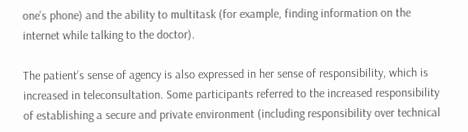one’s phone) and the ability to multitask (for example, finding information on the internet while talking to the doctor).

The patient’s sense of agency is also expressed in her sense of responsibility, which is increased in teleconsultation. Some participants referred to the increased responsibility of establishing a secure and private environment (including responsibility over technical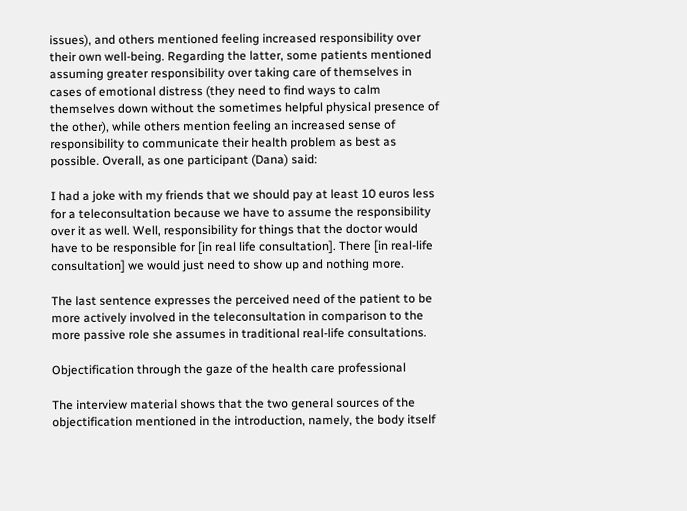issues), and others mentioned feeling increased responsibility over their own well-being. Regarding the latter, some patients mentioned assuming greater responsibility over taking care of themselves in cases of emotional distress (they need to find ways to calm themselves down without the sometimes helpful physical presence of the other), while others mention feeling an increased sense of responsibility to communicate their health problem as best as possible. Overall, as one participant (Dana) said:

I had a joke with my friends that we should pay at least 10 euros less for a teleconsultation because we have to assume the responsibility over it as well. Well, responsibility for things that the doctor would have to be responsible for [in real life consultation]. There [in real-life consultation] we would just need to show up and nothing more.

The last sentence expresses the perceived need of the patient to be more actively involved in the teleconsultation in comparison to the more passive role she assumes in traditional real-life consultations.

Objectification through the gaze of the health care professional

The interview material shows that the two general sources of the objectification mentioned in the introduction, namely, the body itself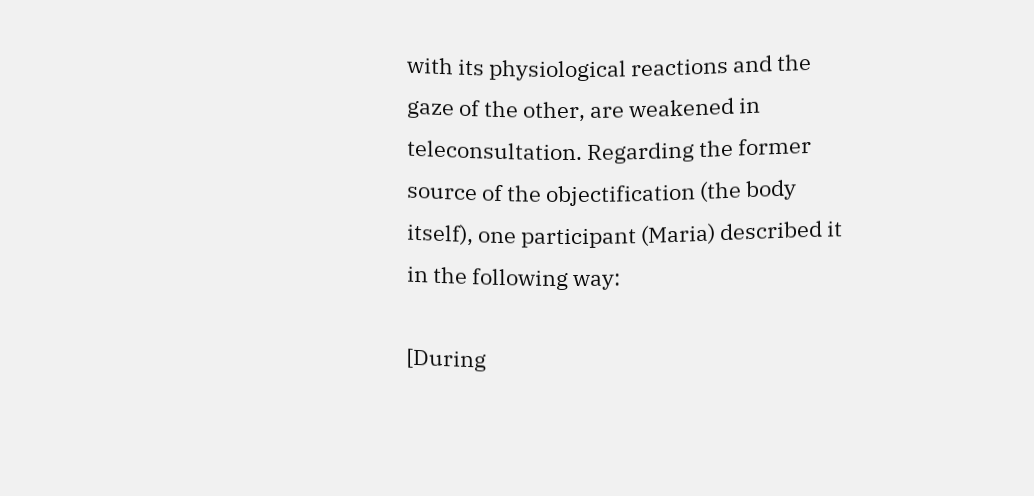with its physiological reactions and the gaze of the other, are weakened in teleconsultation. Regarding the former source of the objectification (the body itself), one participant (Maria) described it in the following way:

[During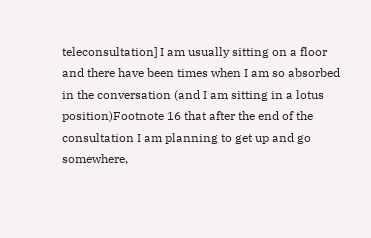teleconsultation] I am usually sitting on a floor and there have been times when I am so absorbed in the conversation (and I am sitting in a lotus position)Footnote 16 that after the end of the consultation I am planning to get up and go somewhere,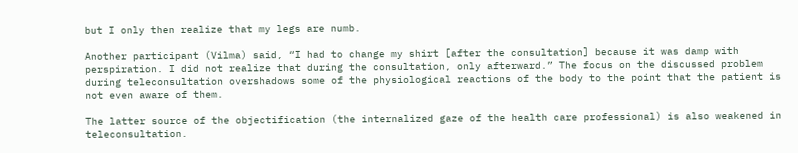but I only then realize that my legs are numb.

Another participant (Vilma) said, “I had to change my shirt [after the consultation] because it was damp with perspiration. I did not realize that during the consultation, only afterward.” The focus on the discussed problem during teleconsultation overshadows some of the physiological reactions of the body to the point that the patient is not even aware of them.

The latter source of the objectification (the internalized gaze of the health care professional) is also weakened in teleconsultation.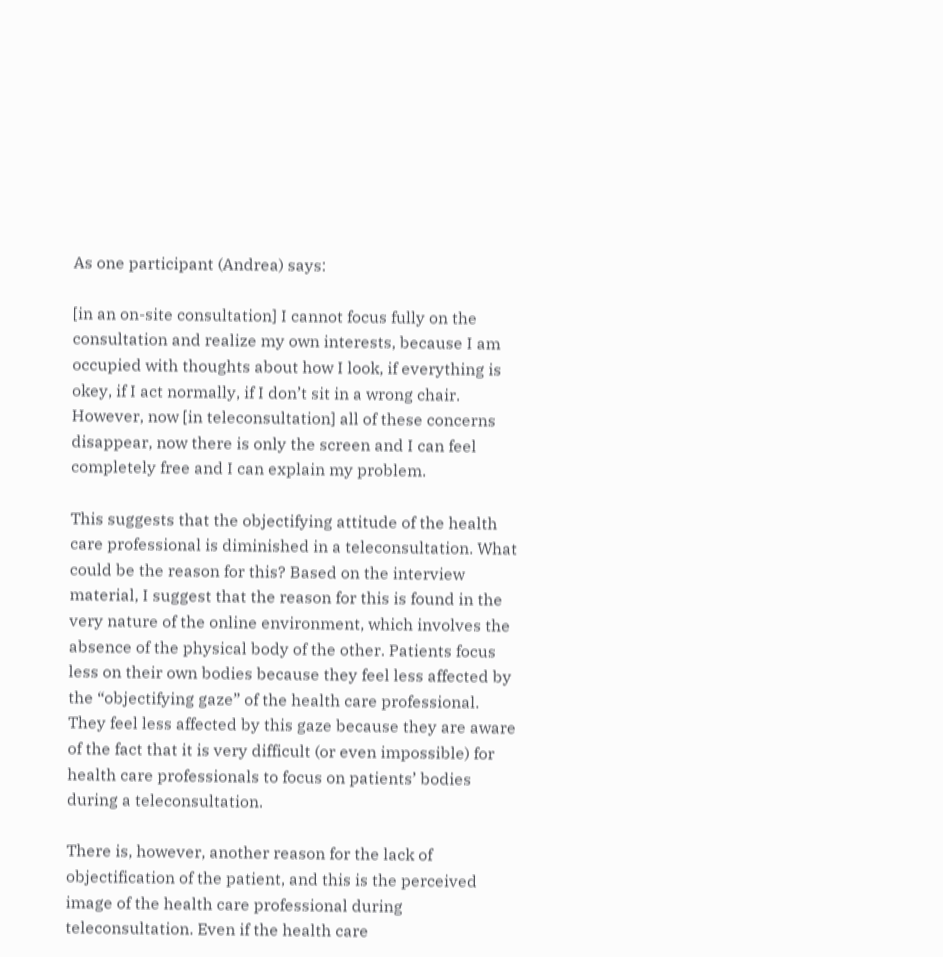As one participant (Andrea) says:

[in an on-site consultation] I cannot focus fully on the consultation and realize my own interests, because I am occupied with thoughts about how I look, if everything is okey, if I act normally, if I don’t sit in a wrong chair. However, now [in teleconsultation] all of these concerns disappear, now there is only the screen and I can feel completely free and I can explain my problem.

This suggests that the objectifying attitude of the health care professional is diminished in a teleconsultation. What could be the reason for this? Based on the interview material, I suggest that the reason for this is found in the very nature of the online environment, which involves the absence of the physical body of the other. Patients focus less on their own bodies because they feel less affected by the “objectifying gaze” of the health care professional. They feel less affected by this gaze because they are aware of the fact that it is very difficult (or even impossible) for health care professionals to focus on patients’ bodies during a teleconsultation.

There is, however, another reason for the lack of objectification of the patient, and this is the perceived image of the health care professional during teleconsultation. Even if the health care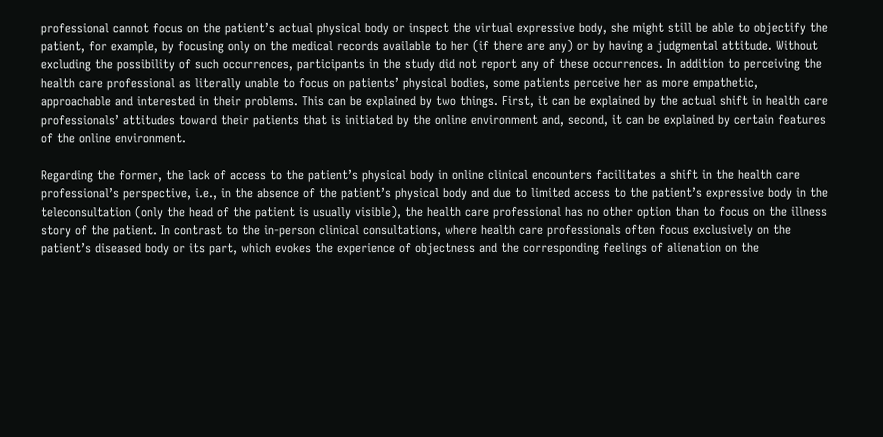professional cannot focus on the patient’s actual physical body or inspect the virtual expressive body, she might still be able to objectify the patient, for example, by focusing only on the medical records available to her (if there are any) or by having a judgmental attitude. Without excluding the possibility of such occurrences, participants in the study did not report any of these occurrences. In addition to perceiving the health care professional as literally unable to focus on patients’ physical bodies, some patients perceive her as more empathetic, approachable and interested in their problems. This can be explained by two things. First, it can be explained by the actual shift in health care professionals’ attitudes toward their patients that is initiated by the online environment and, second, it can be explained by certain features of the online environment.

Regarding the former, the lack of access to the patient’s physical body in online clinical encounters facilitates a shift in the health care professional’s perspective, i.e., in the absence of the patient’s physical body and due to limited access to the patient’s expressive body in the teleconsultation (only the head of the patient is usually visible), the health care professional has no other option than to focus on the illness story of the patient. In contrast to the in-person clinical consultations, where health care professionals often focus exclusively on the patient’s diseased body or its part, which evokes the experience of objectness and the corresponding feelings of alienation on the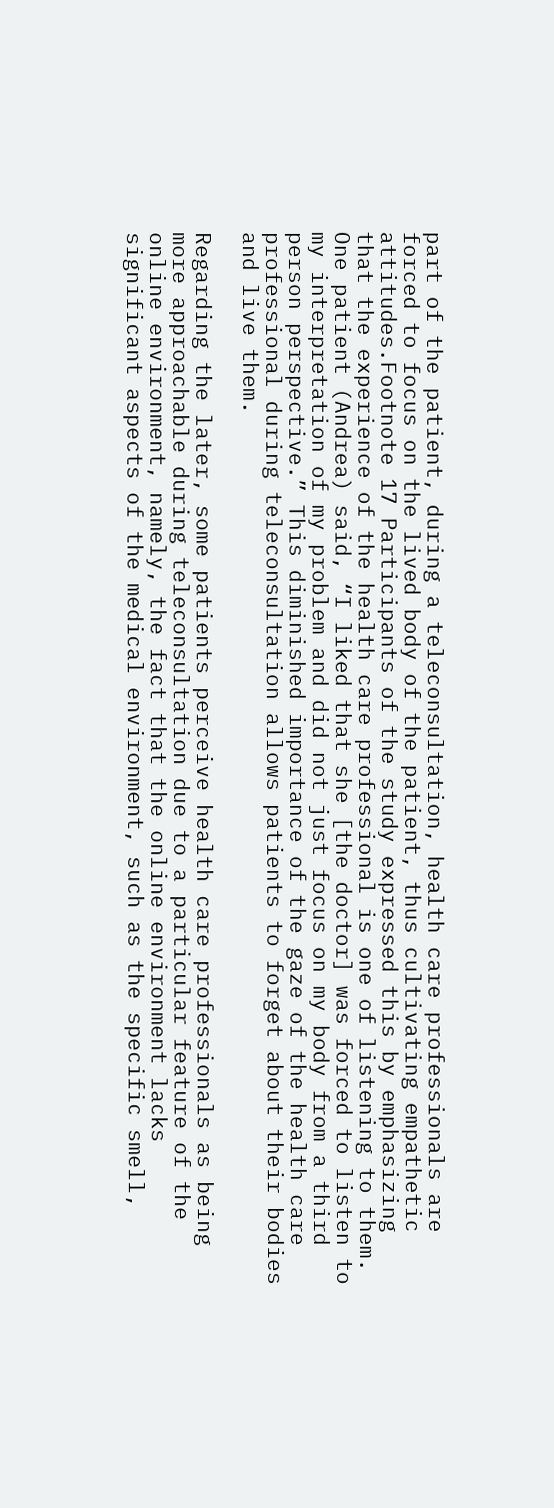part of the patient, during a teleconsultation, health care professionals are forced to focus on the lived body of the patient, thus cultivating empathetic attitudes.Footnote 17 Participants of the study expressed this by emphasizing that the experience of the health care professional is one of listening to them. One patient (Andrea) said, “I liked that she [the doctor] was forced to listen to my interpretation of my problem and did not just focus on my body from a third person perspective.” This diminished importance of the gaze of the health care professional during teleconsultation allows patients to forget about their bodies and live them.

Regarding the later, some patients perceive health care professionals as being more approachable during teleconsultation due to a particular feature of the online environment, namely, the fact that the online environment lacks significant aspects of the medical environment, such as the specific smell,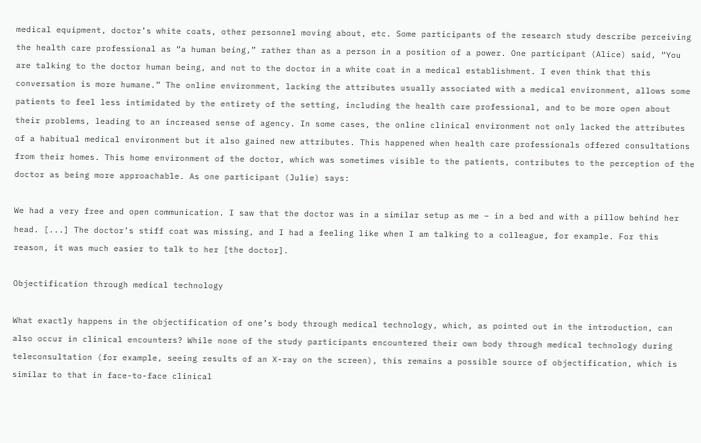medical equipment, doctor’s white coats, other personnel moving about, etc. Some participants of the research study describe perceiving the health care professional as “a human being,” rather than as a person in a position of a power. One participant (Alice) said, “You are talking to the doctor human being, and not to the doctor in a white coat in a medical establishment. I even think that this conversation is more humane.” The online environment, lacking the attributes usually associated with a medical environment, allows some patients to feel less intimidated by the entirety of the setting, including the health care professional, and to be more open about their problems, leading to an increased sense of agency. In some cases, the online clinical environment not only lacked the attributes of a habitual medical environment but it also gained new attributes. This happened when health care professionals offered consultations from their homes. This home environment of the doctor, which was sometimes visible to the patients, contributes to the perception of the doctor as being more approachable. As one participant (Julie) says:

We had a very free and open communication. I saw that the doctor was in a similar setup as me – in a bed and with a pillow behind her head. [...] The doctor’s stiff coat was missing, and I had a feeling like when I am talking to a colleague, for example. For this reason, it was much easier to talk to her [the doctor].

Objectification through medical technology

What exactly happens in the objectification of one’s body through medical technology, which, as pointed out in the introduction, can also occur in clinical encounters? While none of the study participants encountered their own body through medical technology during teleconsultation (for example, seeing results of an X-ray on the screen), this remains a possible source of objectification, which is similar to that in face-to-face clinical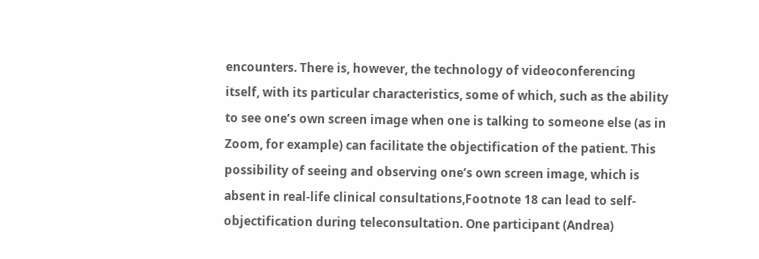encounters. There is, however, the technology of videoconferencing itself, with its particular characteristics, some of which, such as the ability to see one’s own screen image when one is talking to someone else (as in Zoom, for example) can facilitate the objectification of the patient. This possibility of seeing and observing one’s own screen image, which is absent in real-life clinical consultations,Footnote 18 can lead to self-objectification during teleconsultation. One participant (Andrea)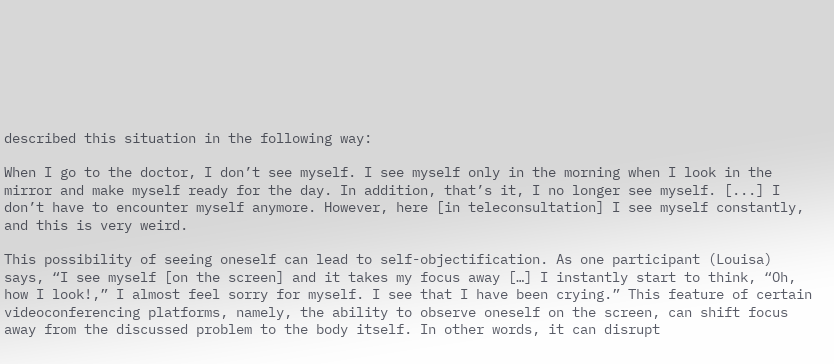described this situation in the following way:

When I go to the doctor, I don’t see myself. I see myself only in the morning when I look in the mirror and make myself ready for the day. In addition, that’s it, I no longer see myself. [...] I don’t have to encounter myself anymore. However, here [in teleconsultation] I see myself constantly, and this is very weird.

This possibility of seeing oneself can lead to self-objectification. As one participant (Louisa) says, “I see myself [on the screen] and it takes my focus away […] I instantly start to think, “Oh, how I look!,” I almost feel sorry for myself. I see that I have been crying.” This feature of certain videoconferencing platforms, namely, the ability to observe oneself on the screen, can shift focus away from the discussed problem to the body itself. In other words, it can disrupt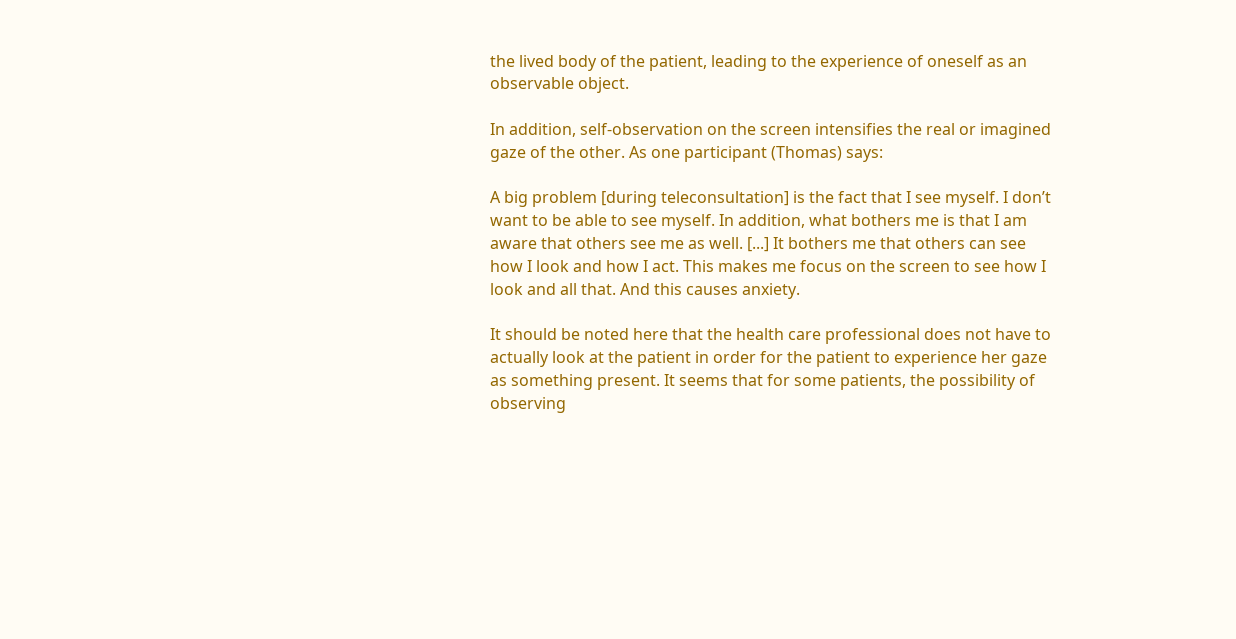the lived body of the patient, leading to the experience of oneself as an observable object.

In addition, self-observation on the screen intensifies the real or imagined gaze of the other. As one participant (Thomas) says:

A big problem [during teleconsultation] is the fact that I see myself. I don’t want to be able to see myself. In addition, what bothers me is that I am aware that others see me as well. [...] It bothers me that others can see how I look and how I act. This makes me focus on the screen to see how I look and all that. And this causes anxiety.

It should be noted here that the health care professional does not have to actually look at the patient in order for the patient to experience her gaze as something present. It seems that for some patients, the possibility of observing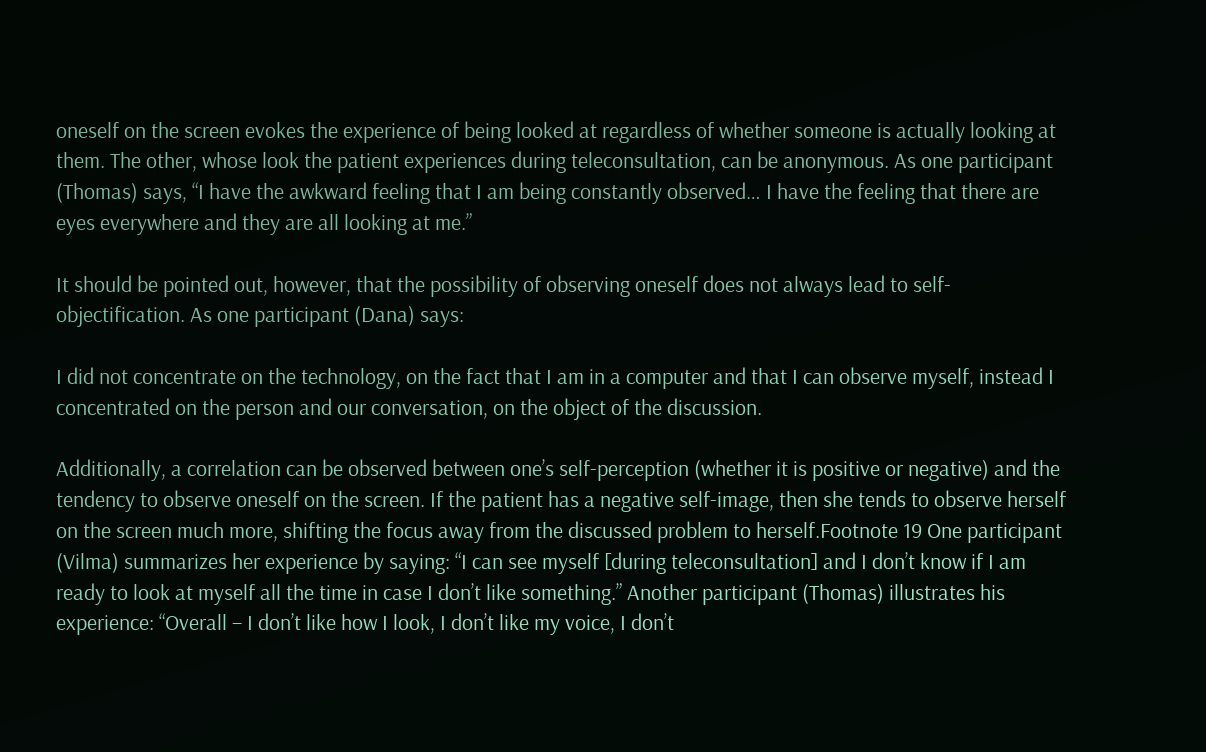oneself on the screen evokes the experience of being looked at regardless of whether someone is actually looking at them. The other, whose look the patient experiences during teleconsultation, can be anonymous. As one participant (Thomas) says, “I have the awkward feeling that I am being constantly observed… I have the feeling that there are eyes everywhere and they are all looking at me.”

It should be pointed out, however, that the possibility of observing oneself does not always lead to self-objectification. As one participant (Dana) says:

I did not concentrate on the technology, on the fact that I am in a computer and that I can observe myself, instead I concentrated on the person and our conversation, on the object of the discussion.

Additionally, a correlation can be observed between one’s self-perception (whether it is positive or negative) and the tendency to observe oneself on the screen. If the patient has a negative self-image, then she tends to observe herself on the screen much more, shifting the focus away from the discussed problem to herself.Footnote 19 One participant (Vilma) summarizes her experience by saying: “I can see myself [during teleconsultation] and I don’t know if I am ready to look at myself all the time in case I don’t like something.” Another participant (Thomas) illustrates his experience: “Overall – I don’t like how I look, I don’t like my voice, I don’t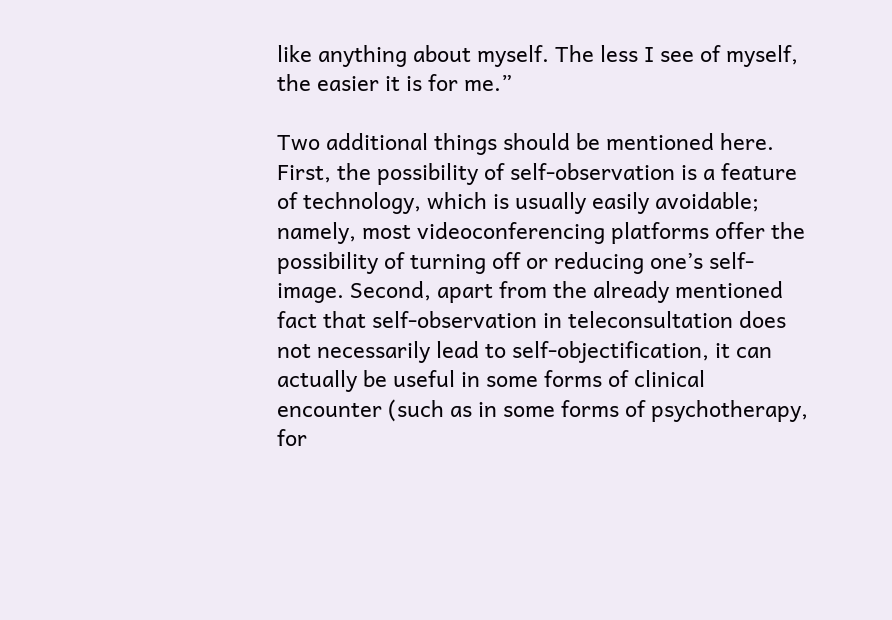like anything about myself. The less I see of myself, the easier it is for me.”

Two additional things should be mentioned here. First, the possibility of self-observation is a feature of technology, which is usually easily avoidable; namely, most videoconferencing platforms offer the possibility of turning off or reducing one’s self-image. Second, apart from the already mentioned fact that self-observation in teleconsultation does not necessarily lead to self-objectification, it can actually be useful in some forms of clinical encounter (such as in some forms of psychotherapy, for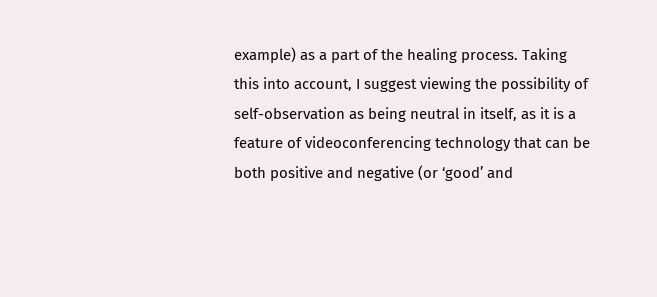example) as a part of the healing process. Taking this into account, I suggest viewing the possibility of self-observation as being neutral in itself, as it is a feature of videoconferencing technology that can be both positive and negative (or ‘good’ and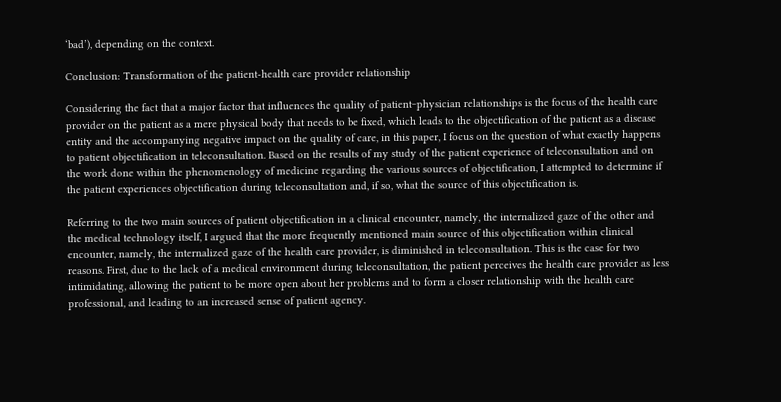‘bad’), depending on the context.

Conclusion: Transformation of the patient-health care provider relationship

Considering the fact that a major factor that influences the quality of patient‒physician relationships is the focus of the health care provider on the patient as a mere physical body that needs to be fixed, which leads to the objectification of the patient as a disease entity and the accompanying negative impact on the quality of care, in this paper, I focus on the question of what exactly happens to patient objectification in teleconsultation. Based on the results of my study of the patient experience of teleconsultation and on the work done within the phenomenology of medicine regarding the various sources of objectification, I attempted to determine if the patient experiences objectification during teleconsultation and, if so, what the source of this objectification is.

Referring to the two main sources of patient objectification in a clinical encounter, namely, the internalized gaze of the other and the medical technology itself, I argued that the more frequently mentioned main source of this objectification within clinical encounter, namely, the internalized gaze of the health care provider, is diminished in teleconsultation. This is the case for two reasons. First, due to the lack of a medical environment during teleconsultation, the patient perceives the health care provider as less intimidating, allowing the patient to be more open about her problems and to form a closer relationship with the health care professional, and leading to an increased sense of patient agency.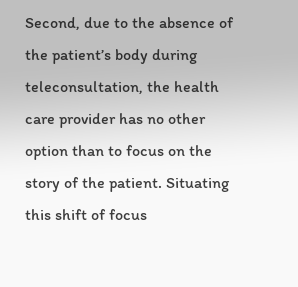Second, due to the absence of the patient’s body during teleconsultation, the health care provider has no other option than to focus on the story of the patient. Situating this shift of focus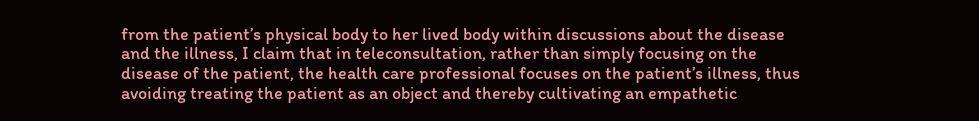from the patient’s physical body to her lived body within discussions about the disease and the illness, I claim that in teleconsultation, rather than simply focusing on the disease of the patient, the health care professional focuses on the patient’s illness, thus avoiding treating the patient as an object and thereby cultivating an empathetic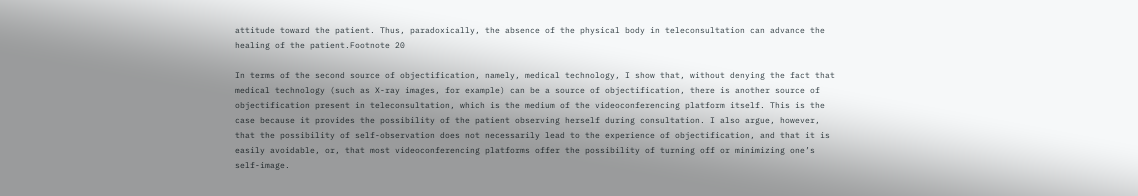attitude toward the patient. Thus, paradoxically, the absence of the physical body in teleconsultation can advance the healing of the patient.Footnote 20

In terms of the second source of objectification, namely, medical technology, I show that, without denying the fact that medical technology (such as X-ray images, for example) can be a source of objectification, there is another source of objectification present in teleconsultation, which is the medium of the videoconferencing platform itself. This is the case because it provides the possibility of the patient observing herself during consultation. I also argue, however, that the possibility of self-observation does not necessarily lead to the experience of objectification, and that it is easily avoidable, or, that most videoconferencing platforms offer the possibility of turning off or minimizing one’s self-image.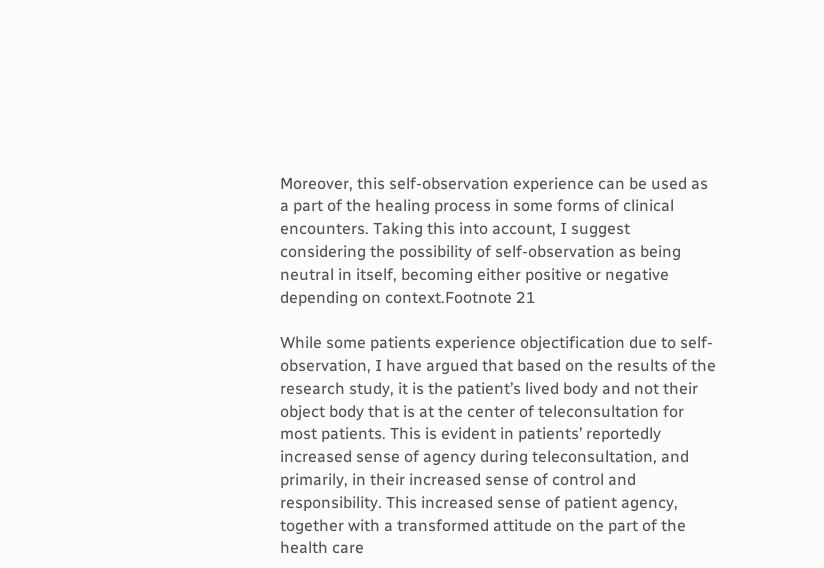Moreover, this self-observation experience can be used as a part of the healing process in some forms of clinical encounters. Taking this into account, I suggest considering the possibility of self-observation as being neutral in itself, becoming either positive or negative depending on context.Footnote 21

While some patients experience objectification due to self-observation, I have argued that based on the results of the research study, it is the patient’s lived body and not their object body that is at the center of teleconsultation for most patients. This is evident in patients’ reportedly increased sense of agency during teleconsultation, and primarily, in their increased sense of control and responsibility. This increased sense of patient agency, together with a transformed attitude on the part of the health care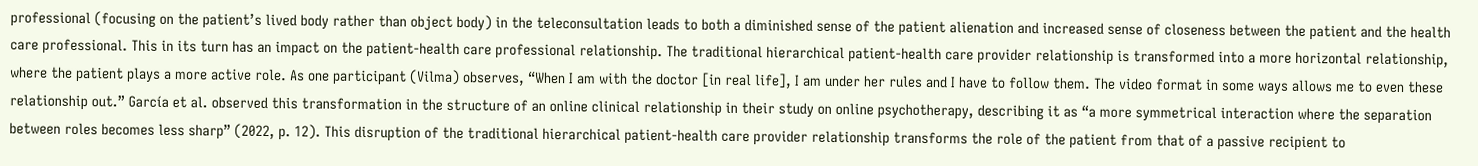professional (focusing on the patient’s lived body rather than object body) in the teleconsultation leads to both a diminished sense of the patient alienation and increased sense of closeness between the patient and the health care professional. This in its turn has an impact on the patient-health care professional relationship. The traditional hierarchical patient-health care provider relationship is transformed into a more horizontal relationship, where the patient plays a more active role. As one participant (Vilma) observes, “When I am with the doctor [in real life], I am under her rules and I have to follow them. The video format in some ways allows me to even these relationship out.” García et al. observed this transformation in the structure of an online clinical relationship in their study on online psychotherapy, describing it as “a more symmetrical interaction where the separation between roles becomes less sharp” (2022, p. 12). This disruption of the traditional hierarchical patient-health care provider relationship transforms the role of the patient from that of a passive recipient to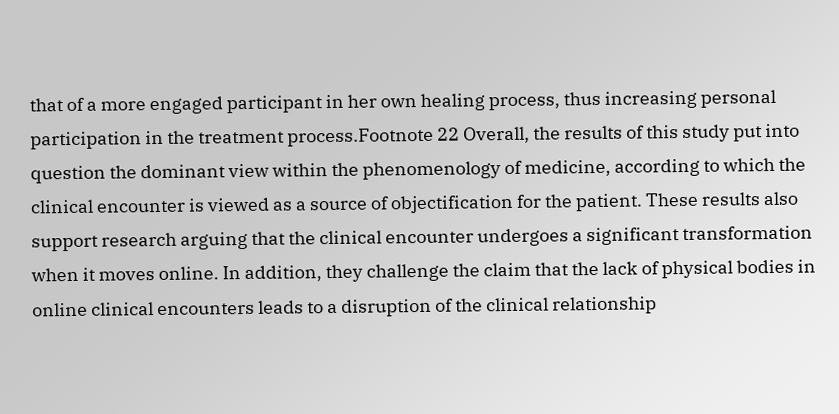that of a more engaged participant in her own healing process, thus increasing personal participation in the treatment process.Footnote 22 Overall, the results of this study put into question the dominant view within the phenomenology of medicine, according to which the clinical encounter is viewed as a source of objectification for the patient. These results also support research arguing that the clinical encounter undergoes a significant transformation when it moves online. In addition, they challenge the claim that the lack of physical bodies in online clinical encounters leads to a disruption of the clinical relationship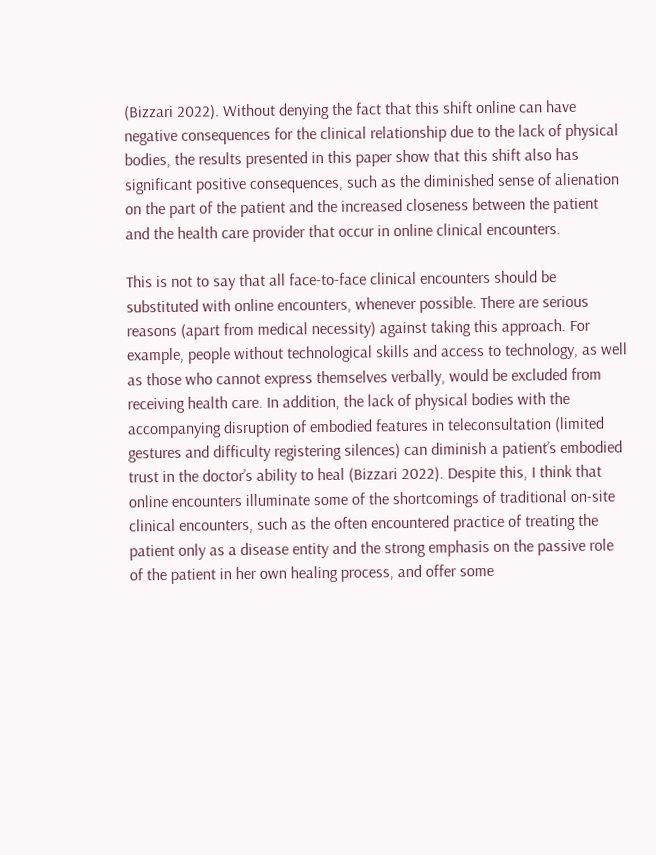(Bizzari 2022). Without denying the fact that this shift online can have negative consequences for the clinical relationship due to the lack of physical bodies, the results presented in this paper show that this shift also has significant positive consequences, such as the diminished sense of alienation on the part of the patient and the increased closeness between the patient and the health care provider that occur in online clinical encounters.

This is not to say that all face-to-face clinical encounters should be substituted with online encounters, whenever possible. There are serious reasons (apart from medical necessity) against taking this approach. For example, people without technological skills and access to technology, as well as those who cannot express themselves verbally, would be excluded from receiving health care. In addition, the lack of physical bodies with the accompanying disruption of embodied features in teleconsultation (limited gestures and difficulty registering silences) can diminish a patient’s embodied trust in the doctor’s ability to heal (Bizzari 2022). Despite this, I think that online encounters illuminate some of the shortcomings of traditional on-site clinical encounters, such as the often encountered practice of treating the patient only as a disease entity and the strong emphasis on the passive role of the patient in her own healing process, and offer some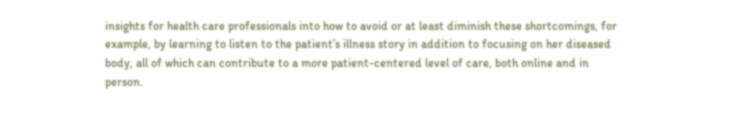insights for health care professionals into how to avoid or at least diminish these shortcomings, for example, by learning to listen to the patient’s illness story in addition to focusing on her diseased body, all of which can contribute to a more patient-centered level of care, both online and in person.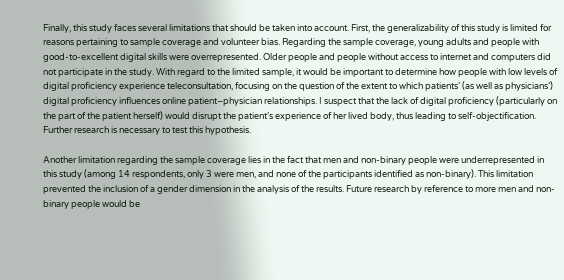Finally, this study faces several limitations that should be taken into account. First, the generalizability of this study is limited for reasons pertaining to sample coverage and volunteer bias. Regarding the sample coverage, young adults and people with good-to-excellent digital skills were overrepresented. Older people and people without access to internet and computers did not participate in the study. With regard to the limited sample, it would be important to determine how people with low levels of digital proficiency experience teleconsultation, focusing on the question of the extent to which patients’ (as well as physicians’) digital proficiency influences online patient‒physician relationships. I suspect that the lack of digital proficiency (particularly on the part of the patient herself) would disrupt the patient’s experience of her lived body, thus leading to self-objectification. Further research is necessary to test this hypothesis.

Another limitation regarding the sample coverage lies in the fact that men and non-binary people were underrepresented in this study (among 14 respondents, only 3 were men, and none of the participants identified as non-binary). This limitation prevented the inclusion of a gender dimension in the analysis of the results. Future research by reference to more men and non-binary people would be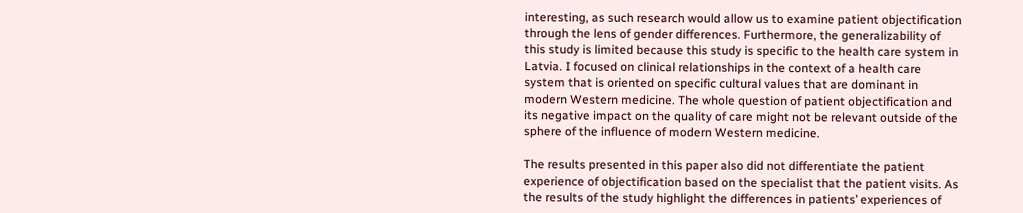interesting, as such research would allow us to examine patient objectification through the lens of gender differences. Furthermore, the generalizability of this study is limited because this study is specific to the health care system in Latvia. I focused on clinical relationships in the context of a health care system that is oriented on specific cultural values that are dominant in modern Western medicine. The whole question of patient objectification and its negative impact on the quality of care might not be relevant outside of the sphere of the influence of modern Western medicine.

The results presented in this paper also did not differentiate the patient experience of objectification based on the specialist that the patient visits. As the results of the study highlight the differences in patients’ experiences of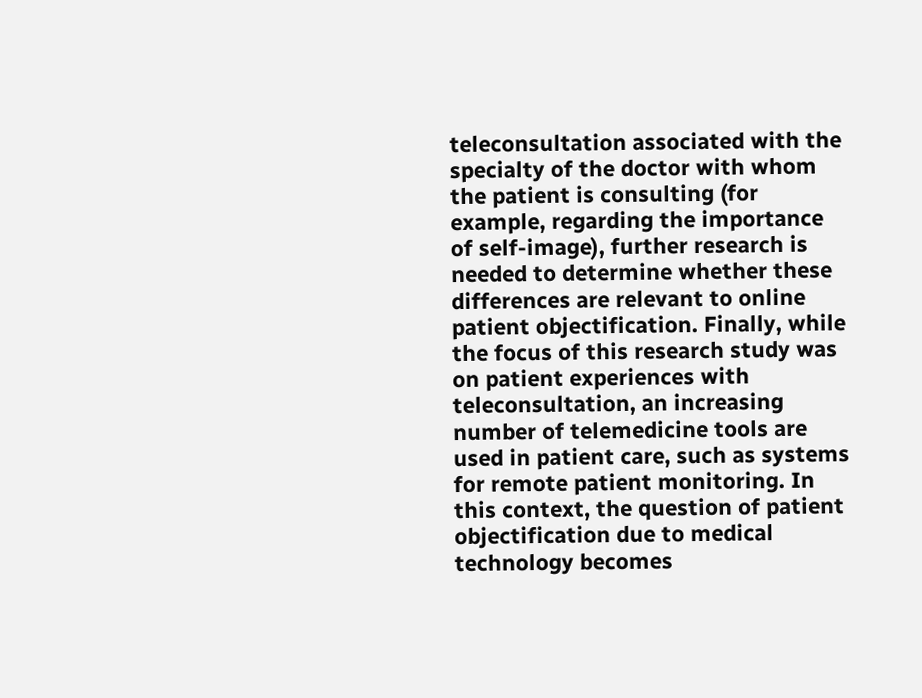teleconsultation associated with the specialty of the doctor with whom the patient is consulting (for example, regarding the importance of self-image), further research is needed to determine whether these differences are relevant to online patient objectification. Finally, while the focus of this research study was on patient experiences with teleconsultation, an increasing number of telemedicine tools are used in patient care, such as systems for remote patient monitoring. In this context, the question of patient objectification due to medical technology becomes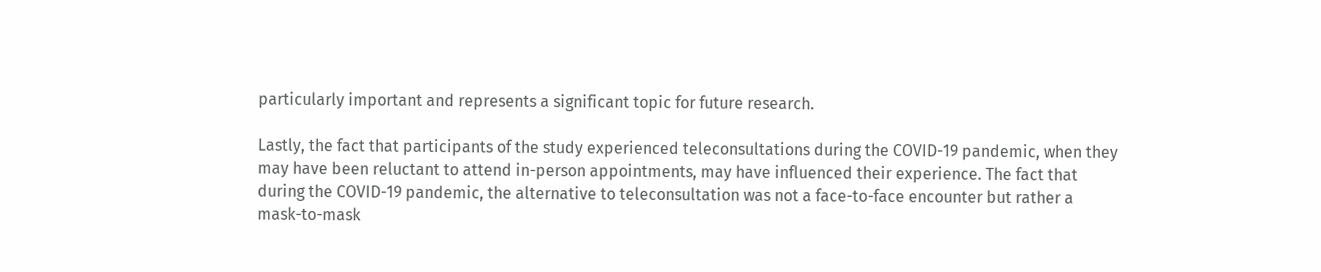particularly important and represents a significant topic for future research.

Lastly, the fact that participants of the study experienced teleconsultations during the COVID-19 pandemic, when they may have been reluctant to attend in-person appointments, may have influenced their experience. The fact that during the COVID-19 pandemic, the alternative to teleconsultation was not a face-to-face encounter but rather a mask-to-mask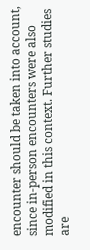encounter should be taken into account, since in-person encounters were also modified in this context. Further studies are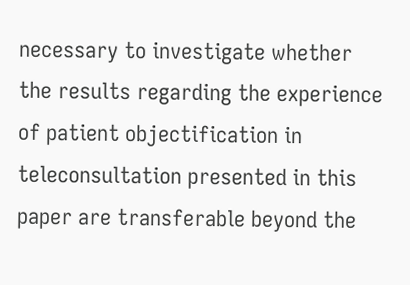necessary to investigate whether the results regarding the experience of patient objectification in teleconsultation presented in this paper are transferable beyond the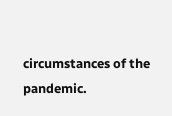circumstances of the pandemic.